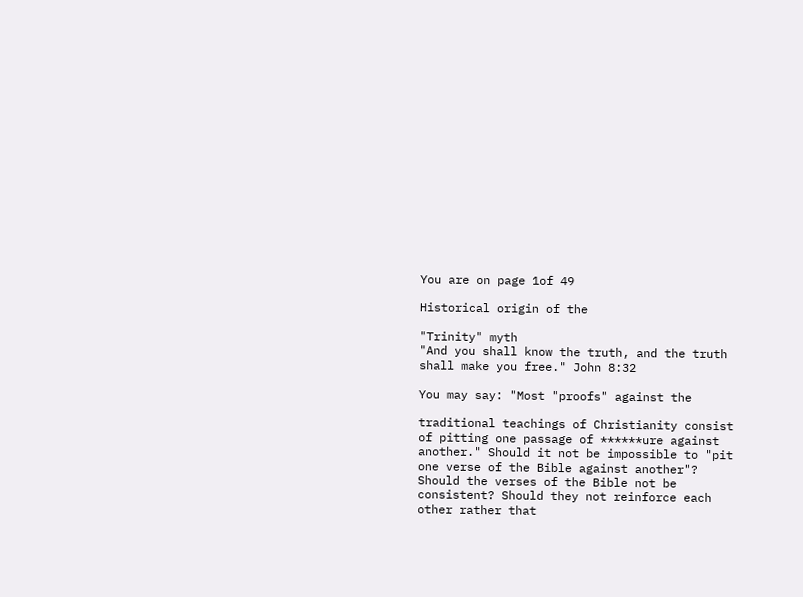You are on page 1of 49

Historical origin of the

"Trinity" myth
"And you shall know the truth, and the truth
shall make you free." John 8:32

You may say: "Most "proofs" against the

traditional teachings of Christianity consist
of pitting one passage of ******ure against
another." Should it not be impossible to "pit
one verse of the Bible against another"?
Should the verses of the Bible not be
consistent? Should they not reinforce each
other rather that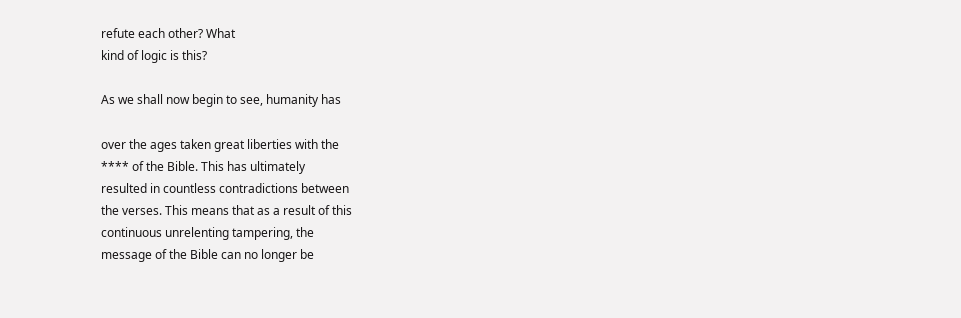refute each other? What
kind of logic is this?

As we shall now begin to see, humanity has

over the ages taken great liberties with the
**** of the Bible. This has ultimately
resulted in countless contradictions between
the verses. This means that as a result of this
continuous unrelenting tampering, the
message of the Bible can no longer be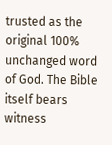trusted as the original 100% unchanged word
of God. The Bible itself bears witness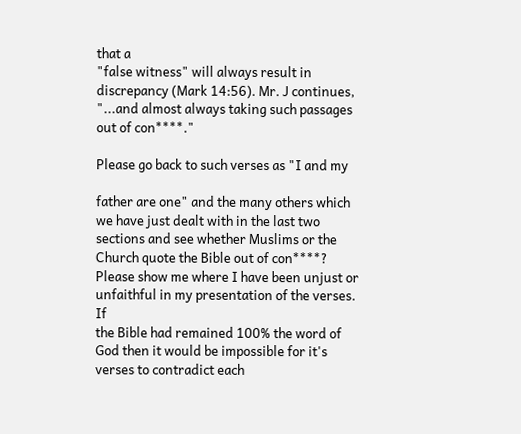that a
"false witness" will always result in
discrepancy (Mark 14:56). Mr. J continues,
"...and almost always taking such passages
out of con****."

Please go back to such verses as "I and my

father are one" and the many others which
we have just dealt with in the last two
sections and see whether Muslims or the
Church quote the Bible out of con****?
Please show me where I have been unjust or
unfaithful in my presentation of the verses. If
the Bible had remained 100% the word of
God then it would be impossible for it's
verses to contradict each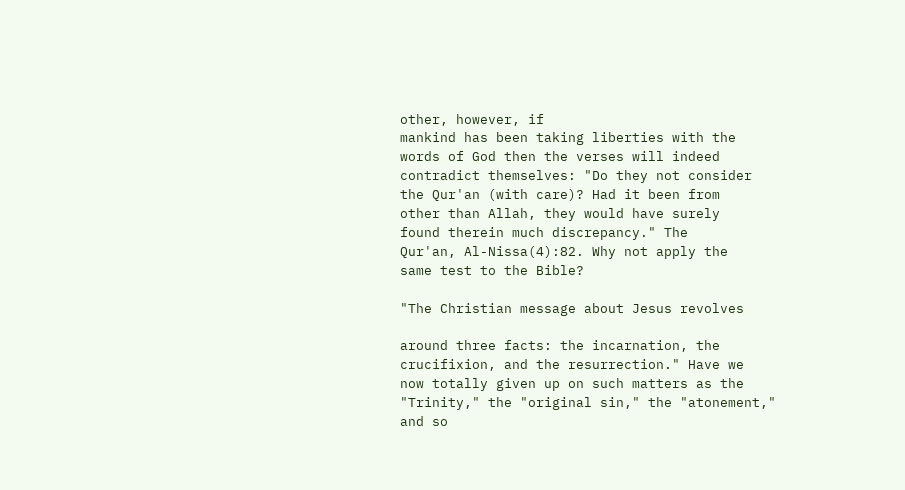other, however, if
mankind has been taking liberties with the
words of God then the verses will indeed
contradict themselves: "Do they not consider
the Qur'an (with care)? Had it been from
other than Allah, they would have surely
found therein much discrepancy." The
Qur'an, Al-Nissa(4):82. Why not apply the
same test to the Bible?

"The Christian message about Jesus revolves

around three facts: the incarnation, the
crucifixion, and the resurrection." Have we
now totally given up on such matters as the
"Trinity," the "original sin," the "atonement,"
and so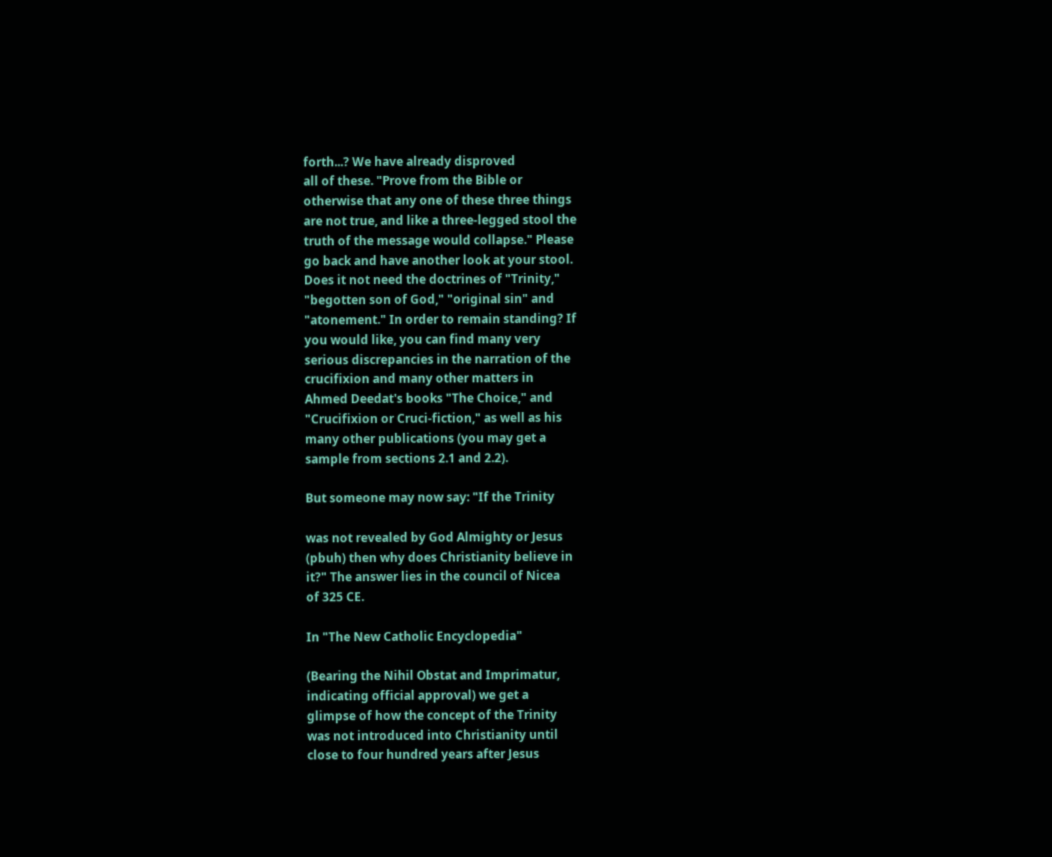forth...? We have already disproved
all of these. "Prove from the Bible or
otherwise that any one of these three things
are not true, and like a three-legged stool the
truth of the message would collapse." Please
go back and have another look at your stool.
Does it not need the doctrines of "Trinity,"
"begotten son of God," "original sin" and
"atonement." In order to remain standing? If
you would like, you can find many very
serious discrepancies in the narration of the
crucifixion and many other matters in
Ahmed Deedat's books "The Choice," and
"Crucifixion or Cruci-fiction," as well as his
many other publications (you may get a
sample from sections 2.1 and 2.2).

But someone may now say: "If the Trinity

was not revealed by God Almighty or Jesus
(pbuh) then why does Christianity believe in
it?" The answer lies in the council of Nicea
of 325 CE.

In "The New Catholic Encyclopedia"

(Bearing the Nihil Obstat and Imprimatur,
indicating official approval) we get a
glimpse of how the concept of the Trinity
was not introduced into Christianity until
close to four hundred years after Jesus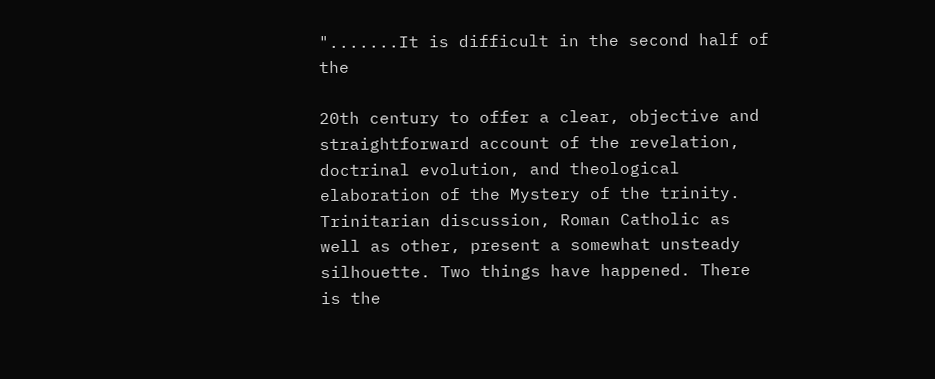".......It is difficult in the second half of the

20th century to offer a clear, objective and
straightforward account of the revelation,
doctrinal evolution, and theological
elaboration of the Mystery of the trinity.
Trinitarian discussion, Roman Catholic as
well as other, present a somewhat unsteady
silhouette. Two things have happened. There
is the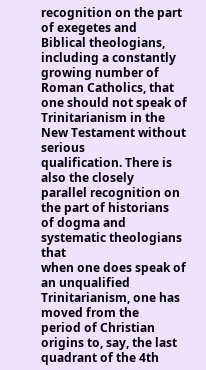recognition on the part of exegetes and
Biblical theologians, including a constantly
growing number of Roman Catholics, that
one should not speak of Trinitarianism in the
New Testament without serious
qualification. There is also the closely
parallel recognition on the part of historians
of dogma and systematic theologians that
when one does speak of an unqualified
Trinitarianism, one has moved from the
period of Christian origins to, say, the last
quadrant of the 4th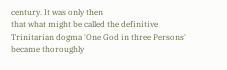century. It was only then
that what might be called the definitive
Trinitarian dogma 'One God in three Persons'
became thoroughly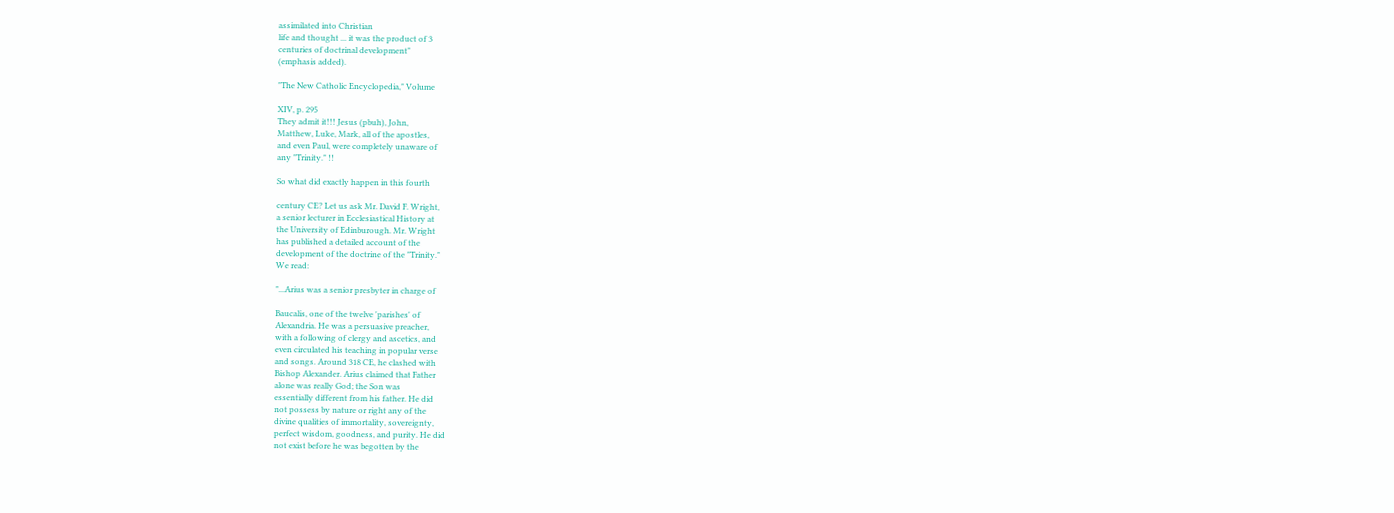assimilated into Christian
life and thought ... it was the product of 3
centuries of doctrinal development"
(emphasis added).

"The New Catholic Encyclopedia," Volume

XIV, p. 295
They admit it!!! Jesus (pbuh), John,
Matthew, Luke, Mark, all of the apostles,
and even Paul, were completely unaware of
any "Trinity." !!

So what did exactly happen in this fourth

century CE? Let us ask Mr. David F. Wright,
a senior lecturer in Ecclesiastical History at
the University of Edinburough. Mr. Wright
has published a detailed account of the
development of the doctrine of the "Trinity."
We read:

"...Arius was a senior presbyter in charge of

Baucalis, one of the twelve 'parishes' of
Alexandria. He was a persuasive preacher,
with a following of clergy and ascetics, and
even circulated his teaching in popular verse
and songs. Around 318 CE, he clashed with
Bishop Alexander. Arius claimed that Father
alone was really God; the Son was
essentially different from his father. He did
not possess by nature or right any of the
divine qualities of immortality, sovereignty,
perfect wisdom, goodness, and purity. He did
not exist before he was begotten by the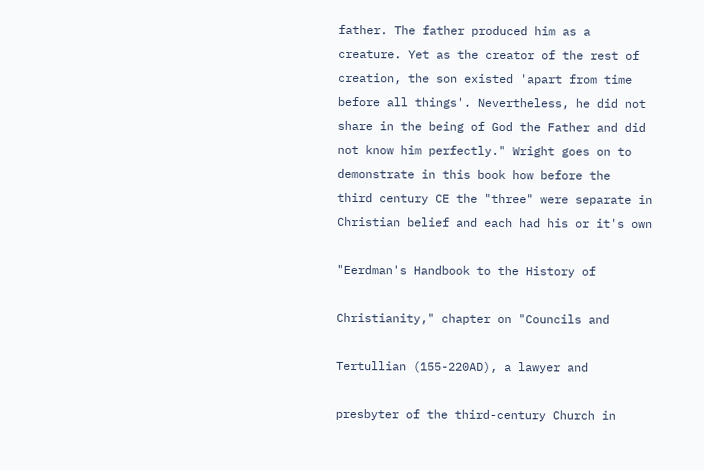father. The father produced him as a
creature. Yet as the creator of the rest of
creation, the son existed 'apart from time
before all things'. Nevertheless, he did not
share in the being of God the Father and did
not know him perfectly." Wright goes on to
demonstrate in this book how before the
third century CE the "three" were separate in
Christian belief and each had his or it's own

"Eerdman's Handbook to the History of

Christianity," chapter on "Councils and

Tertullian (155-220AD), a lawyer and

presbyter of the third-century Church in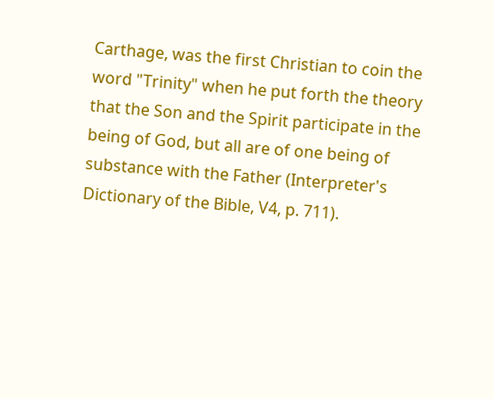Carthage, was the first Christian to coin the
word "Trinity" when he put forth the theory
that the Son and the Spirit participate in the
being of God, but all are of one being of
substance with the Father (Interpreter's
Dictionary of the Bible, V4, p. 711).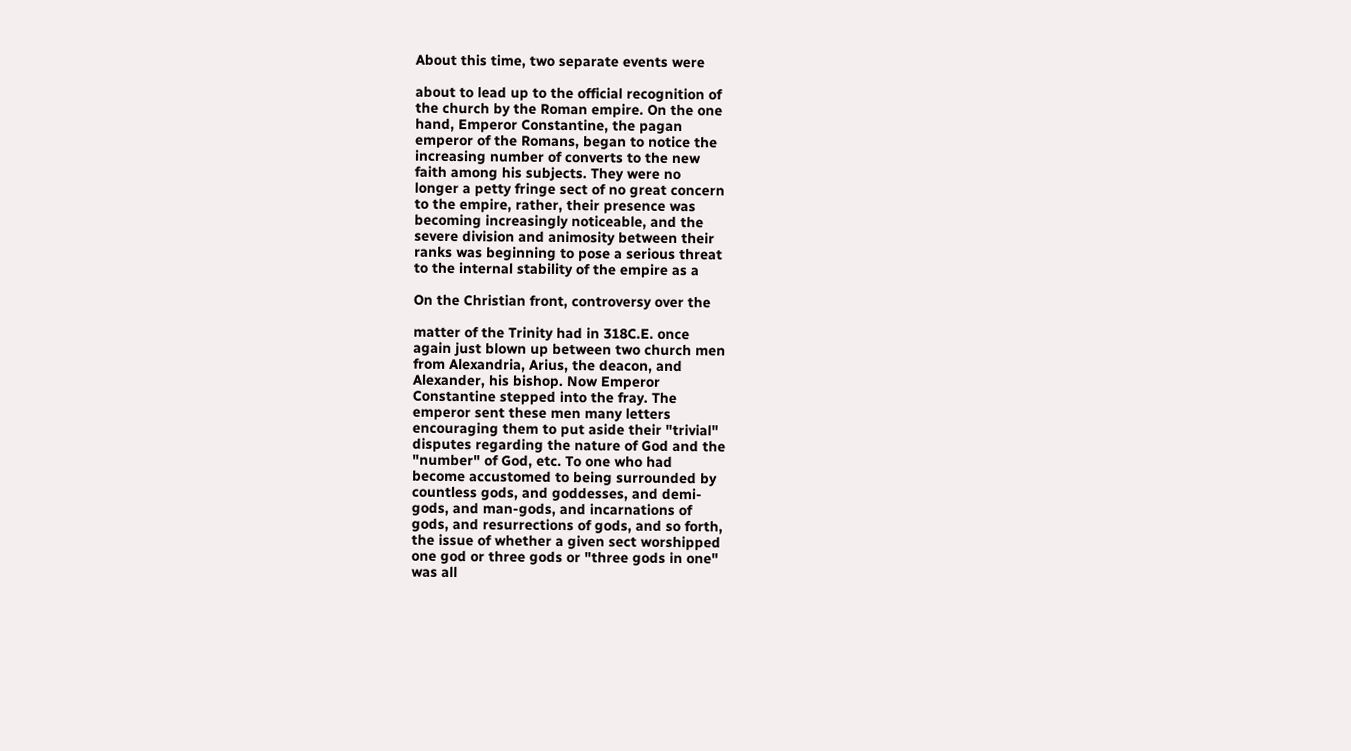About this time, two separate events were

about to lead up to the official recognition of
the church by the Roman empire. On the one
hand, Emperor Constantine, the pagan
emperor of the Romans, began to notice the
increasing number of converts to the new
faith among his subjects. They were no
longer a petty fringe sect of no great concern
to the empire, rather, their presence was
becoming increasingly noticeable, and the
severe division and animosity between their
ranks was beginning to pose a serious threat
to the internal stability of the empire as a

On the Christian front, controversy over the

matter of the Trinity had in 318C.E. once
again just blown up between two church men
from Alexandria, Arius, the deacon, and
Alexander, his bishop. Now Emperor
Constantine stepped into the fray. The
emperor sent these men many letters
encouraging them to put aside their "trivial"
disputes regarding the nature of God and the
"number" of God, etc. To one who had
become accustomed to being surrounded by
countless gods, and goddesses, and demi-
gods, and man-gods, and incarnations of
gods, and resurrections of gods, and so forth,
the issue of whether a given sect worshipped
one god or three gods or "three gods in one"
was all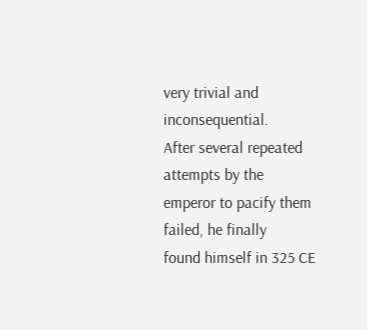very trivial and inconsequential.
After several repeated attempts by the
emperor to pacify them failed, he finally
found himself in 325 CE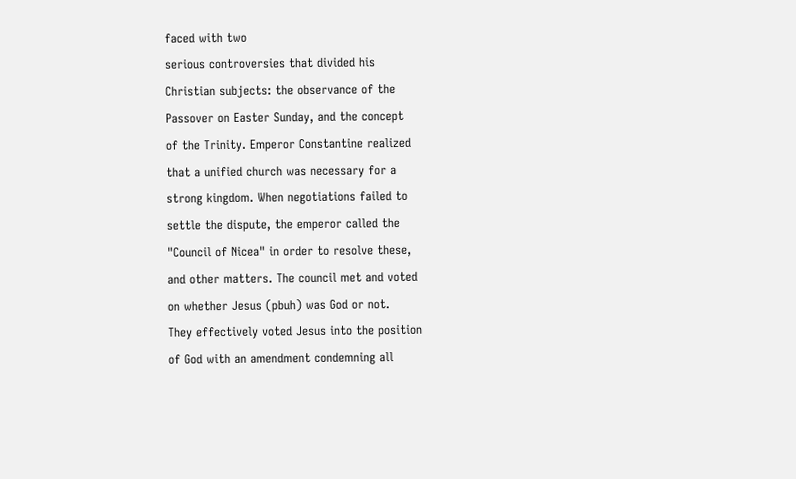faced with two
serious controversies that divided his
Christian subjects: the observance of the
Passover on Easter Sunday, and the concept
of the Trinity. Emperor Constantine realized
that a unified church was necessary for a
strong kingdom. When negotiations failed to
settle the dispute, the emperor called the
"Council of Nicea" in order to resolve these,
and other matters. The council met and voted
on whether Jesus (pbuh) was God or not.
They effectively voted Jesus into the position
of God with an amendment condemning all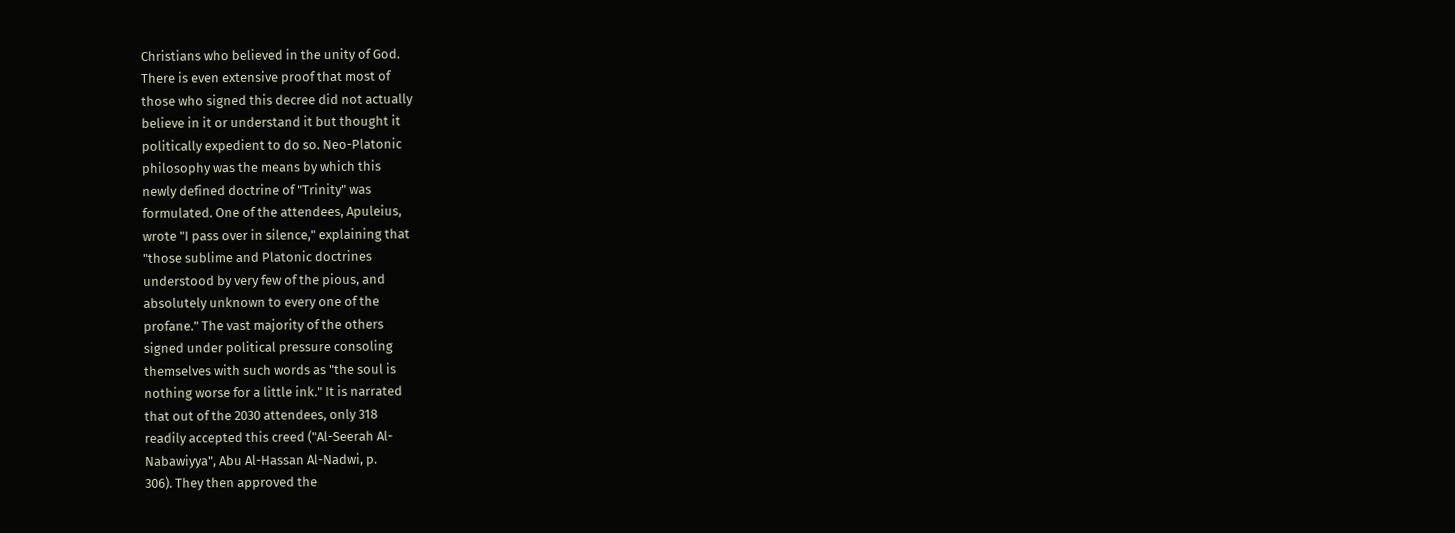Christians who believed in the unity of God.
There is even extensive proof that most of
those who signed this decree did not actually
believe in it or understand it but thought it
politically expedient to do so. Neo-Platonic
philosophy was the means by which this
newly defined doctrine of "Trinity" was
formulated. One of the attendees, Apuleius,
wrote "I pass over in silence," explaining that
"those sublime and Platonic doctrines
understood by very few of the pious, and
absolutely unknown to every one of the
profane." The vast majority of the others
signed under political pressure consoling
themselves with such words as "the soul is
nothing worse for a little ink." It is narrated
that out of the 2030 attendees, only 318
readily accepted this creed ("Al-Seerah Al-
Nabawiyya", Abu Al-Hassan Al-Nadwi, p.
306). They then approved the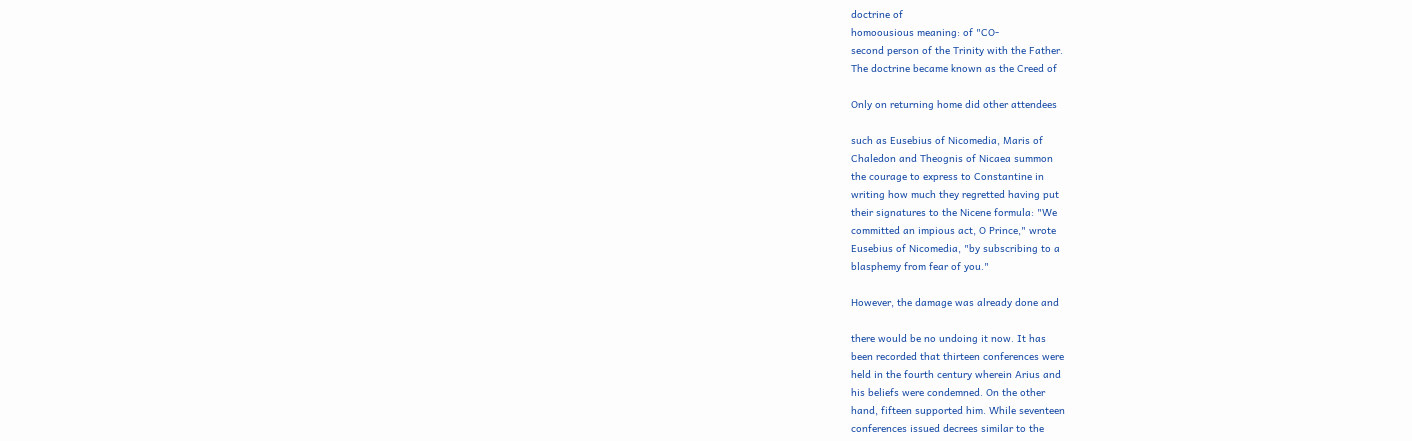doctrine of
homoousious meaning: of "CO-
second person of the Trinity with the Father.
The doctrine became known as the Creed of

Only on returning home did other attendees

such as Eusebius of Nicomedia, Maris of
Chaledon and Theognis of Nicaea summon
the courage to express to Constantine in
writing how much they regretted having put
their signatures to the Nicene formula: "We
committed an impious act, O Prince," wrote
Eusebius of Nicomedia, "by subscribing to a
blasphemy from fear of you."

However, the damage was already done and

there would be no undoing it now. It has
been recorded that thirteen conferences were
held in the fourth century wherein Arius and
his beliefs were condemned. On the other
hand, fifteen supported him. While seventeen
conferences issued decrees similar to the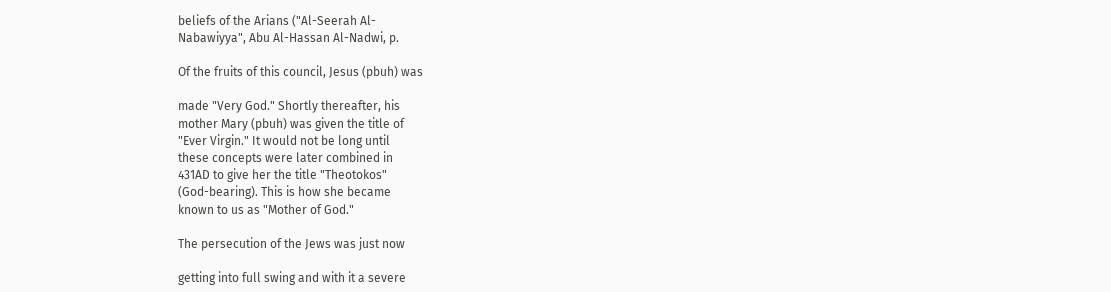beliefs of the Arians ("Al-Seerah Al-
Nabawiyya", Abu Al-Hassan Al-Nadwi, p.

Of the fruits of this council, Jesus (pbuh) was

made "Very God." Shortly thereafter, his
mother Mary (pbuh) was given the title of
"Ever Virgin." It would not be long until
these concepts were later combined in
431AD to give her the title "Theotokos"
(God-bearing). This is how she became
known to us as "Mother of God."

The persecution of the Jews was just now

getting into full swing and with it a severe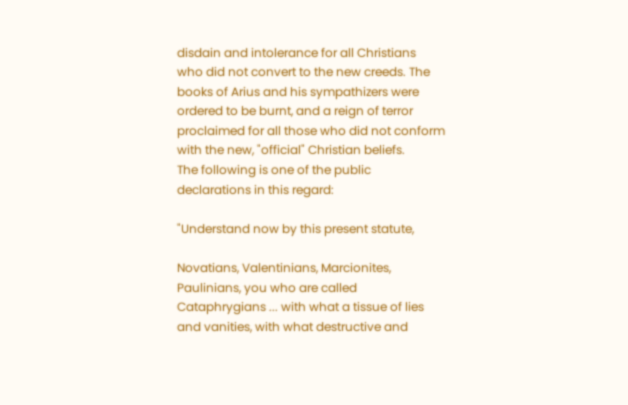disdain and intolerance for all Christians
who did not convert to the new creeds. The
books of Arius and his sympathizers were
ordered to be burnt, and a reign of terror
proclaimed for all those who did not conform
with the new, "official" Christian beliefs.
The following is one of the public
declarations in this regard:

"Understand now by this present statute,

Novatians, Valentinians, Marcionites,
Paulinians, you who are called
Cataphrygians ... with what a tissue of lies
and vanities, with what destructive and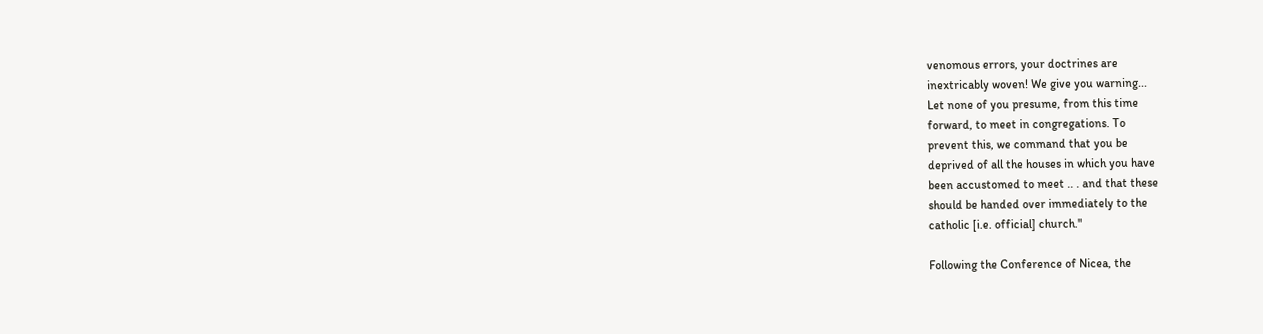venomous errors, your doctrines are
inextricably woven! We give you warning...
Let none of you presume, from this time
forward, to meet in congregations. To
prevent this, we command that you be
deprived of all the houses in which you have
been accustomed to meet .. . and that these
should be handed over immediately to the
catholic [i.e. official] church."

Following the Conference of Nicea, the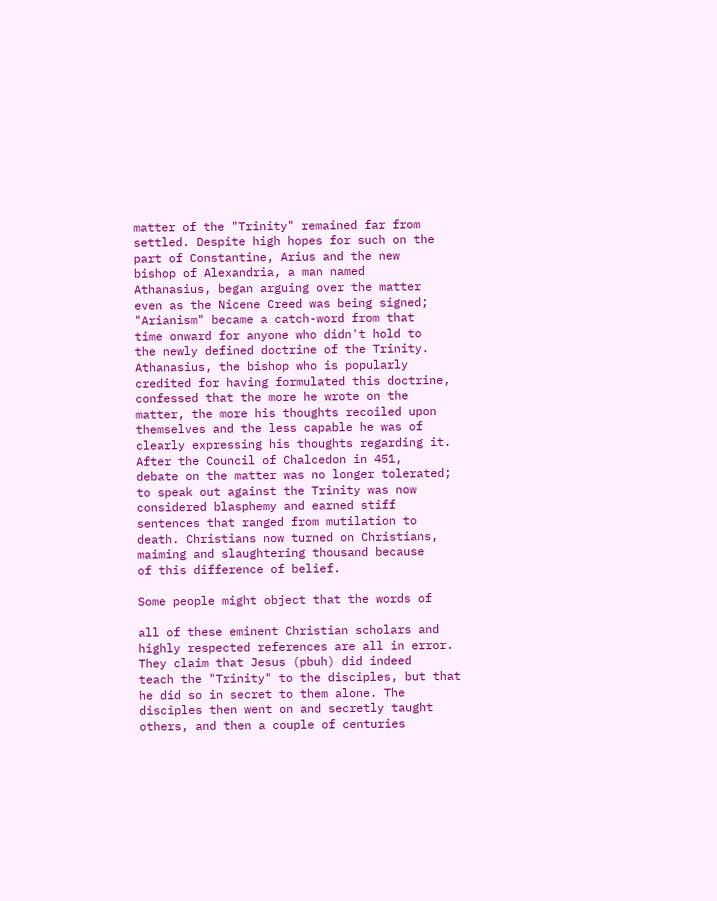matter of the "Trinity" remained far from
settled. Despite high hopes for such on the
part of Constantine, Arius and the new
bishop of Alexandria, a man named
Athanasius, began arguing over the matter
even as the Nicene Creed was being signed;
"Arianism" became a catch-word from that
time onward for anyone who didn't hold to
the newly defined doctrine of the Trinity.
Athanasius, the bishop who is popularly
credited for having formulated this doctrine,
confessed that the more he wrote on the
matter, the more his thoughts recoiled upon
themselves and the less capable he was of
clearly expressing his thoughts regarding it.
After the Council of Chalcedon in 451,
debate on the matter was no longer tolerated;
to speak out against the Trinity was now
considered blasphemy and earned stiff
sentences that ranged from mutilation to
death. Christians now turned on Christians,
maiming and slaughtering thousand because
of this difference of belief.

Some people might object that the words of

all of these eminent Christian scholars and
highly respected references are all in error.
They claim that Jesus (pbuh) did indeed
teach the "Trinity" to the disciples, but that
he did so in secret to them alone. The
disciples then went on and secretly taught
others, and then a couple of centuries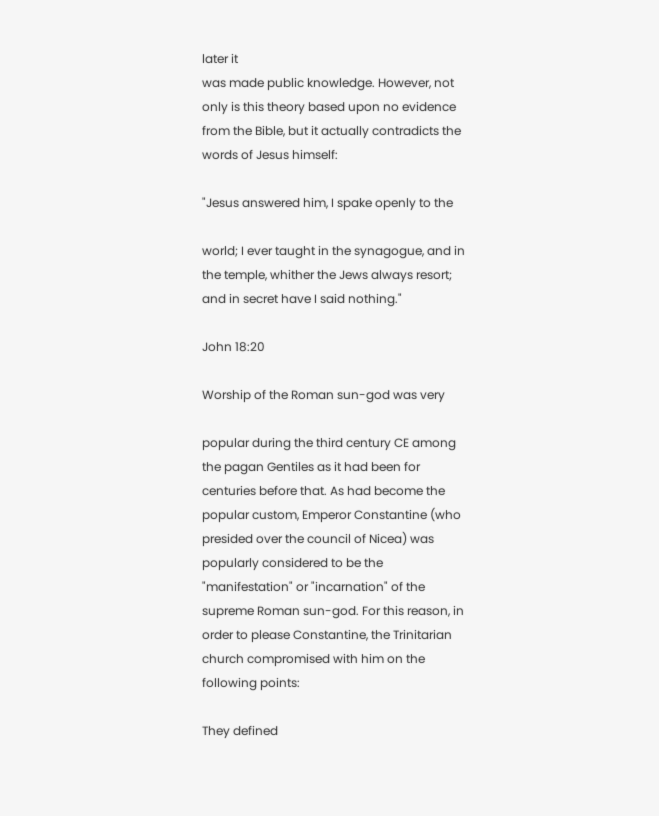later it
was made public knowledge. However, not
only is this theory based upon no evidence
from the Bible, but it actually contradicts the
words of Jesus himself:

"Jesus answered him, I spake openly to the

world; I ever taught in the synagogue, and in
the temple, whither the Jews always resort;
and in secret have I said nothing."

John 18:20

Worship of the Roman sun-god was very

popular during the third century CE among
the pagan Gentiles as it had been for
centuries before that. As had become the
popular custom, Emperor Constantine (who
presided over the council of Nicea) was
popularly considered to be the
"manifestation" or "incarnation" of the
supreme Roman sun-god. For this reason, in
order to please Constantine, the Trinitarian
church compromised with him on the
following points:

They defined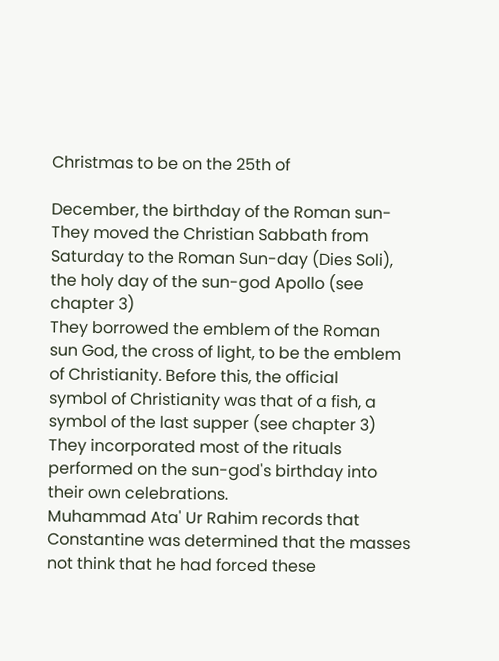Christmas to be on the 25th of

December, the birthday of the Roman sun-
They moved the Christian Sabbath from
Saturday to the Roman Sun-day (Dies Soli),
the holy day of the sun-god Apollo (see
chapter 3)
They borrowed the emblem of the Roman
sun God, the cross of light, to be the emblem
of Christianity. Before this, the official
symbol of Christianity was that of a fish, a
symbol of the last supper (see chapter 3)
They incorporated most of the rituals
performed on the sun-god's birthday into
their own celebrations.
Muhammad Ata' Ur Rahim records that
Constantine was determined that the masses
not think that he had forced these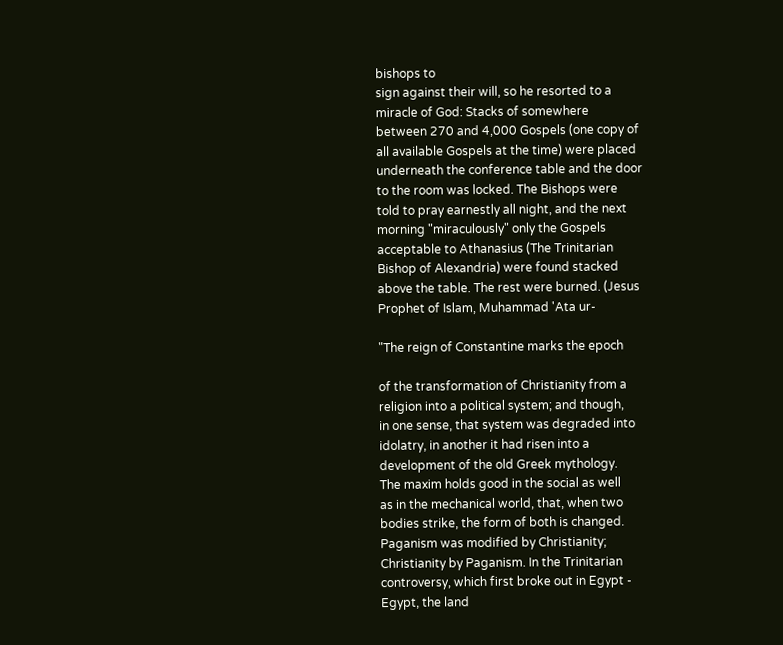bishops to
sign against their will, so he resorted to a
miracle of God: Stacks of somewhere
between 270 and 4,000 Gospels (one copy of
all available Gospels at the time) were placed
underneath the conference table and the door
to the room was locked. The Bishops were
told to pray earnestly all night, and the next
morning "miraculously" only the Gospels
acceptable to Athanasius (The Trinitarian
Bishop of Alexandria) were found stacked
above the table. The rest were burned. (Jesus
Prophet of Islam, Muhammad 'Ata ur-

"The reign of Constantine marks the epoch

of the transformation of Christianity from a
religion into a political system; and though,
in one sense, that system was degraded into
idolatry, in another it had risen into a
development of the old Greek mythology.
The maxim holds good in the social as well
as in the mechanical world, that, when two
bodies strike, the form of both is changed.
Paganism was modified by Christianity;
Christianity by Paganism. In the Trinitarian
controversy, which first broke out in Egypt -
Egypt, the land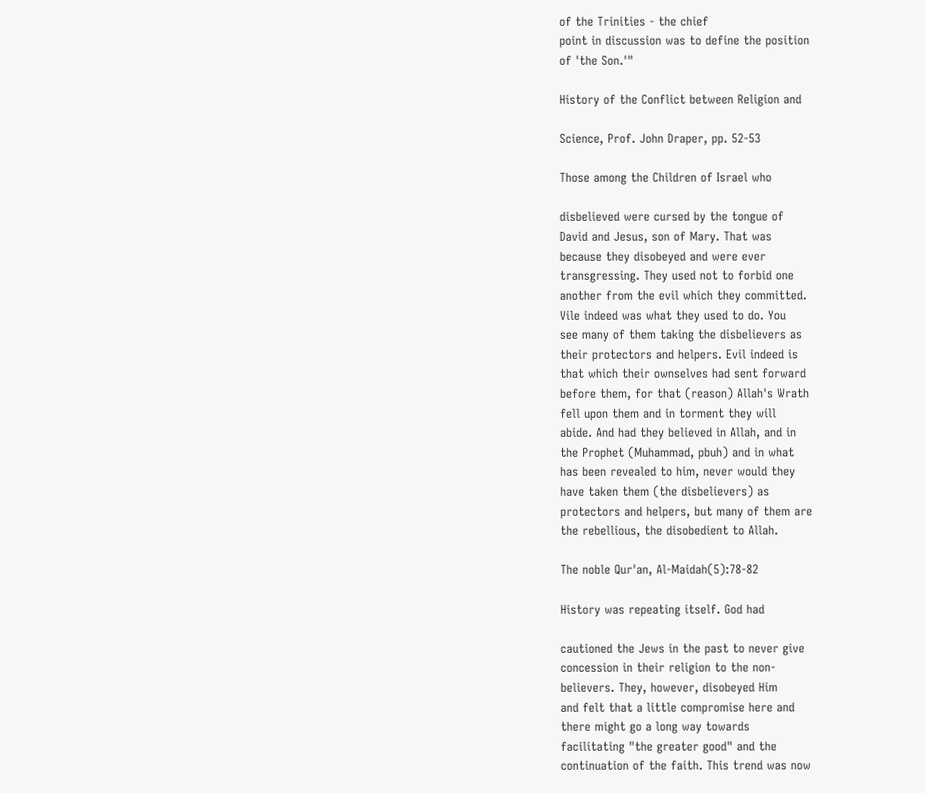of the Trinities - the chief
point in discussion was to define the position
of 'the Son.'"

History of the Conflict between Religion and

Science, Prof. John Draper, pp. 52-53

Those among the Children of Israel who

disbelieved were cursed by the tongue of
David and Jesus, son of Mary. That was
because they disobeyed and were ever
transgressing. They used not to forbid one
another from the evil which they committed.
Vile indeed was what they used to do. You
see many of them taking the disbelievers as
their protectors and helpers. Evil indeed is
that which their ownselves had sent forward
before them, for that (reason) Allah's Wrath
fell upon them and in torment they will
abide. And had they believed in Allah, and in
the Prophet (Muhammad, pbuh) and in what
has been revealed to him, never would they
have taken them (the disbelievers) as
protectors and helpers, but many of them are
the rebellious, the disobedient to Allah.

The noble Qur'an, Al-Maidah(5):78-82

History was repeating itself. God had

cautioned the Jews in the past to never give
concession in their religion to the non-
believers. They, however, disobeyed Him
and felt that a little compromise here and
there might go a long way towards
facilitating "the greater good" and the
continuation of the faith. This trend was now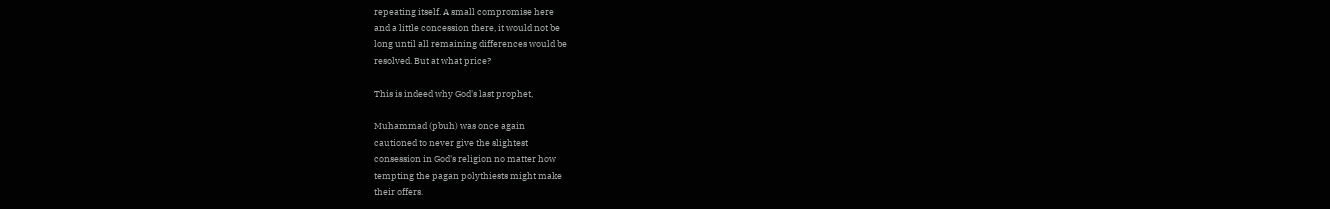repeating itself. A small compromise here
and a little concession there, it would not be
long until all remaining differences would be
resolved. But at what price?

This is indeed why God's last prophet,

Muhammad (pbuh) was once again
cautioned to never give the slightest
consession in God's religion no matter how
tempting the pagan polythiests might make
their offers.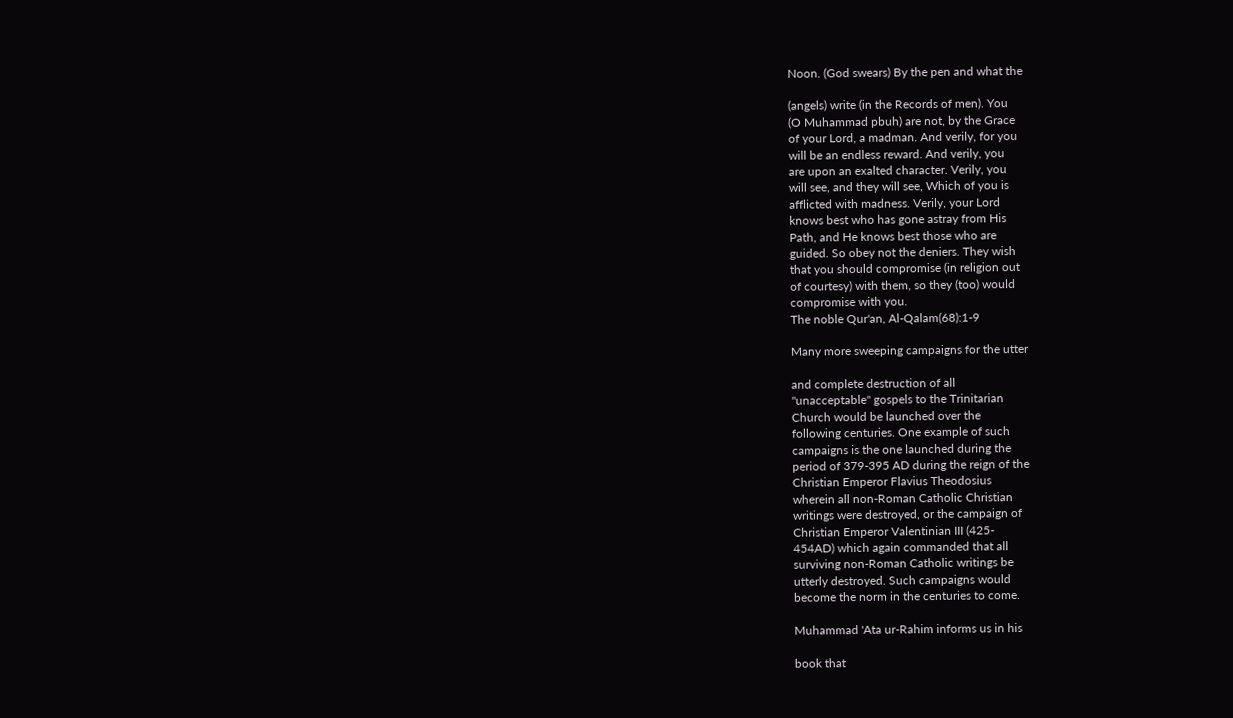Noon. (God swears) By the pen and what the

(angels) write (in the Records of men). You
(O Muhammad pbuh) are not, by the Grace
of your Lord, a madman. And verily, for you
will be an endless reward. And verily, you
are upon an exalted character. Verily, you
will see, and they will see, Which of you is
afflicted with madness. Verily, your Lord
knows best who has gone astray from His
Path, and He knows best those who are
guided. So obey not the deniers. They wish
that you should compromise (in religion out
of courtesy) with them, so they (too) would
compromise with you.
The noble Qur'an, Al-Qalam(68):1-9

Many more sweeping campaigns for the utter

and complete destruction of all
"unacceptable" gospels to the Trinitarian
Church would be launched over the
following centuries. One example of such
campaigns is the one launched during the
period of 379-395 AD during the reign of the
Christian Emperor Flavius Theodosius
wherein all non-Roman Catholic Christian
writings were destroyed, or the campaign of
Christian Emperor Valentinian III (425-
454AD) which again commanded that all
surviving non-Roman Catholic writings be
utterly destroyed. Such campaigns would
become the norm in the centuries to come.

Muhammad 'Ata ur-Rahim informs us in his

book that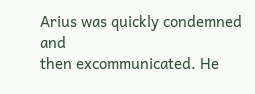Arius was quickly condemned and
then excommunicated. He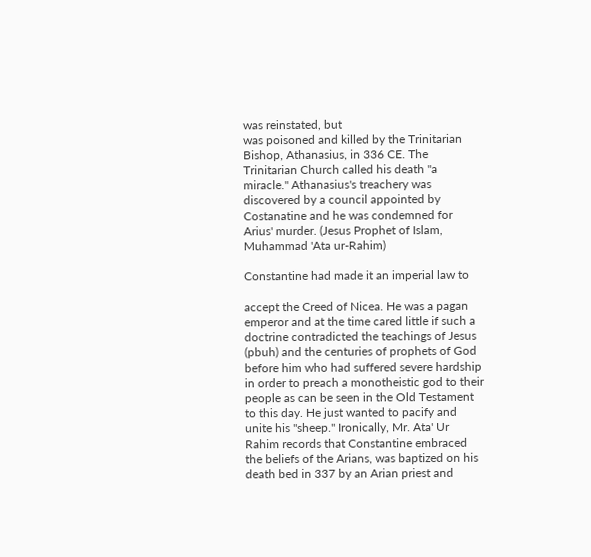was reinstated, but
was poisoned and killed by the Trinitarian
Bishop, Athanasius, in 336 CE. The
Trinitarian Church called his death "a
miracle." Athanasius's treachery was
discovered by a council appointed by
Costanatine and he was condemned for
Arius' murder. (Jesus Prophet of Islam,
Muhammad 'Ata ur-Rahim)

Constantine had made it an imperial law to

accept the Creed of Nicea. He was a pagan
emperor and at the time cared little if such a
doctrine contradicted the teachings of Jesus
(pbuh) and the centuries of prophets of God
before him who had suffered severe hardship
in order to preach a monotheistic god to their
people as can be seen in the Old Testament
to this day. He just wanted to pacify and
unite his "sheep." Ironically, Mr. Ata' Ur
Rahim records that Constantine embraced
the beliefs of the Arians, was baptized on his
death bed in 337 by an Arian priest and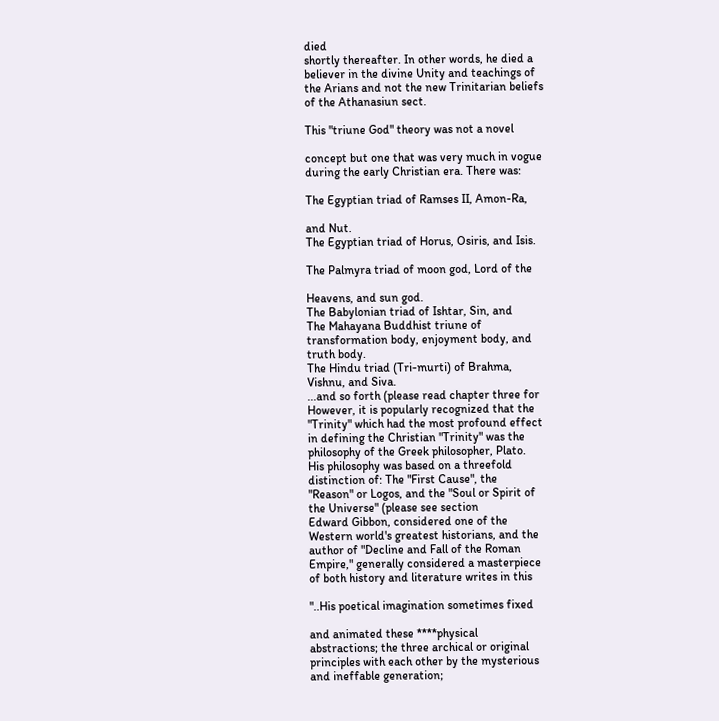died
shortly thereafter. In other words, he died a
believer in the divine Unity and teachings of
the Arians and not the new Trinitarian beliefs
of the Athanasiun sect.

This "triune God" theory was not a novel

concept but one that was very much in vogue
during the early Christian era. There was:

The Egyptian triad of Ramses II, Amon-Ra,

and Nut.
The Egyptian triad of Horus, Osiris, and Isis.

The Palmyra triad of moon god, Lord of the

Heavens, and sun god.
The Babylonian triad of Ishtar, Sin, and
The Mahayana Buddhist triune of
transformation body, enjoyment body, and
truth body.
The Hindu triad (Tri-murti) of Brahma,
Vishnu, and Siva.
...and so forth (please read chapter three for
However, it is popularly recognized that the
"Trinity" which had the most profound effect
in defining the Christian "Trinity" was the
philosophy of the Greek philosopher, Plato.
His philosophy was based on a threefold
distinction of: The "First Cause", the
"Reason" or Logos, and the "Soul or Spirit of
the Universe" (please see section
Edward Gibbon, considered one of the
Western world's greatest historians, and the
author of "Decline and Fall of the Roman
Empire," generally considered a masterpiece
of both history and literature writes in this

"..His poetical imagination sometimes fixed

and animated these ****physical
abstractions; the three archical or original
principles with each other by the mysterious
and ineffable generation;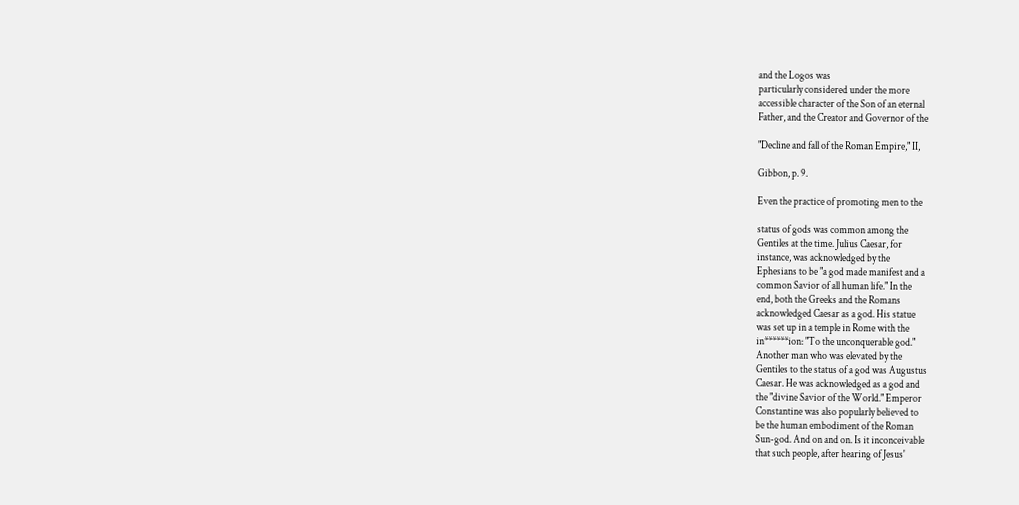and the Logos was
particularly considered under the more
accessible character of the Son of an eternal
Father, and the Creator and Governor of the

"Decline and fall of the Roman Empire," II,

Gibbon, p. 9.

Even the practice of promoting men to the

status of gods was common among the
Gentiles at the time. Julius Caesar, for
instance, was acknowledged by the
Ephesians to be "a god made manifest and a
common Savior of all human life." In the
end, both the Greeks and the Romans
acknowledged Caesar as a god. His statue
was set up in a temple in Rome with the
in******ion: "To the unconquerable god."
Another man who was elevated by the
Gentiles to the status of a god was Augustus
Caesar. He was acknowledged as a god and
the "divine Savior of the World." Emperor
Constantine was also popularly believed to
be the human embodiment of the Roman
Sun-god. And on and on. Is it inconceivable
that such people, after hearing of Jesus'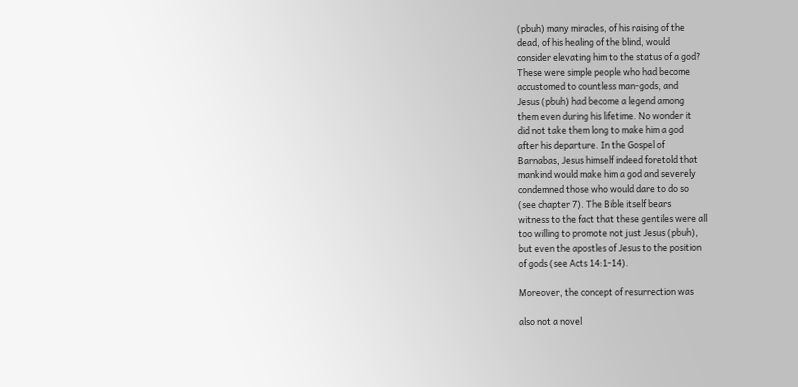(pbuh) many miracles, of his raising of the
dead, of his healing of the blind, would
consider elevating him to the status of a god?
These were simple people who had become
accustomed to countless man-gods, and
Jesus (pbuh) had become a legend among
them even during his lifetime. No wonder it
did not take them long to make him a god
after his departure. In the Gospel of
Barnabas, Jesus himself indeed foretold that
mankind would make him a god and severely
condemned those who would dare to do so
(see chapter 7). The Bible itself bears
witness to the fact that these gentiles were all
too willing to promote not just Jesus (pbuh),
but even the apostles of Jesus to the position
of gods (see Acts 14:1-14).

Moreover, the concept of resurrection was

also not a novel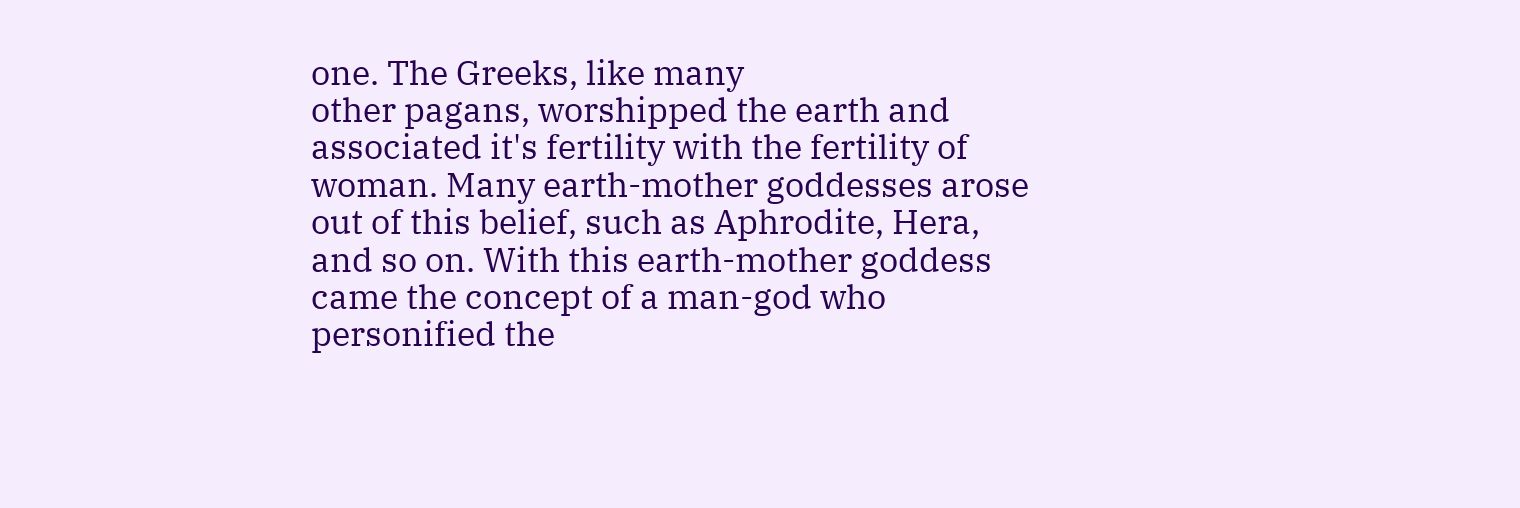one. The Greeks, like many
other pagans, worshipped the earth and
associated it's fertility with the fertility of
woman. Many earth-mother goddesses arose
out of this belief, such as Aphrodite, Hera,
and so on. With this earth-mother goddess
came the concept of a man-god who
personified the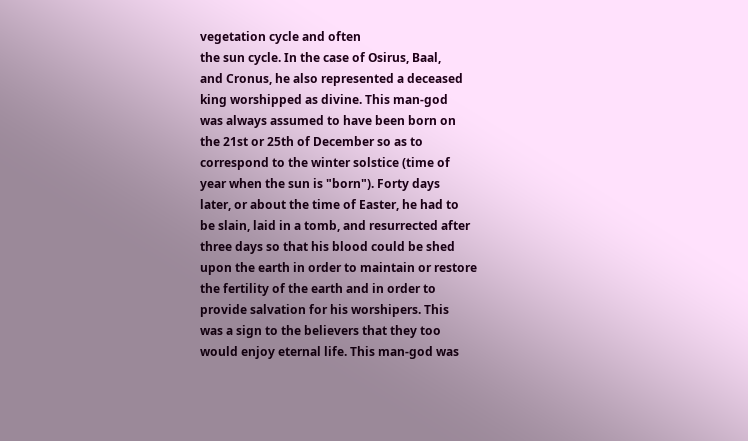vegetation cycle and often
the sun cycle. In the case of Osirus, Baal,
and Cronus, he also represented a deceased
king worshipped as divine. This man-god
was always assumed to have been born on
the 21st or 25th of December so as to
correspond to the winter solstice (time of
year when the sun is "born"). Forty days
later, or about the time of Easter, he had to
be slain, laid in a tomb, and resurrected after
three days so that his blood could be shed
upon the earth in order to maintain or restore
the fertility of the earth and in order to
provide salvation for his worshipers. This
was a sign to the believers that they too
would enjoy eternal life. This man-god was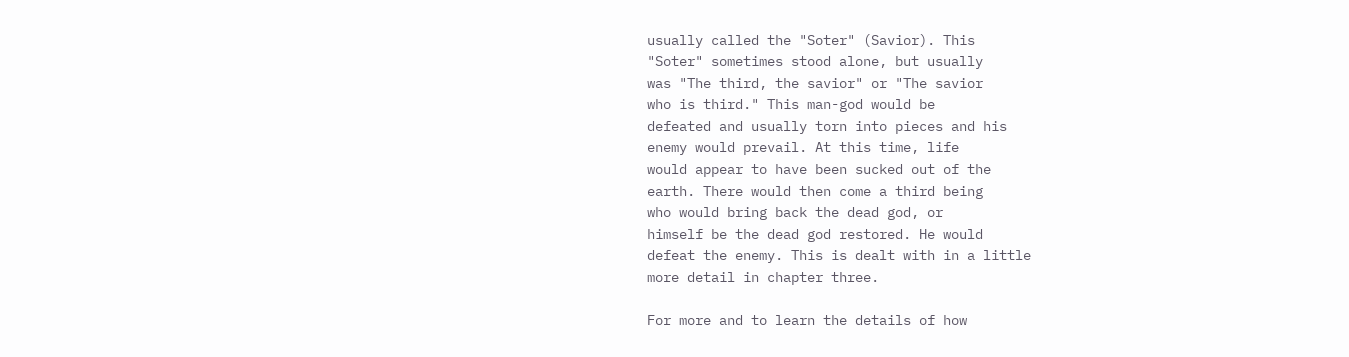usually called the "Soter" (Savior). This
"Soter" sometimes stood alone, but usually
was "The third, the savior" or "The savior
who is third." This man-god would be
defeated and usually torn into pieces and his
enemy would prevail. At this time, life
would appear to have been sucked out of the
earth. There would then come a third being
who would bring back the dead god, or
himself be the dead god restored. He would
defeat the enemy. This is dealt with in a little
more detail in chapter three.

For more and to learn the details of how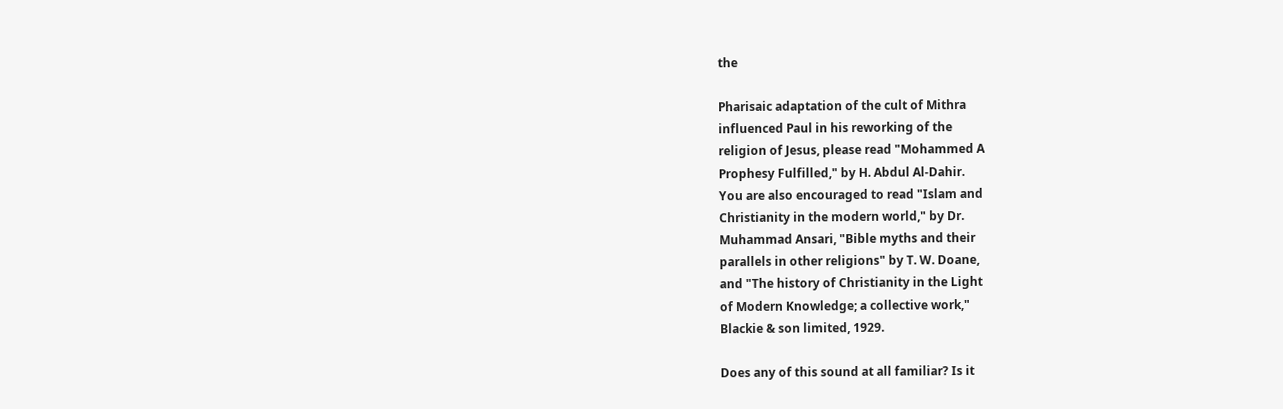the

Pharisaic adaptation of the cult of Mithra
influenced Paul in his reworking of the
religion of Jesus, please read "Mohammed A
Prophesy Fulfilled," by H. Abdul Al-Dahir.
You are also encouraged to read "Islam and
Christianity in the modern world," by Dr.
Muhammad Ansari, "Bible myths and their
parallels in other religions" by T. W. Doane,
and "The history of Christianity in the Light
of Modern Knowledge; a collective work,"
Blackie & son limited, 1929.

Does any of this sound at all familiar? Is it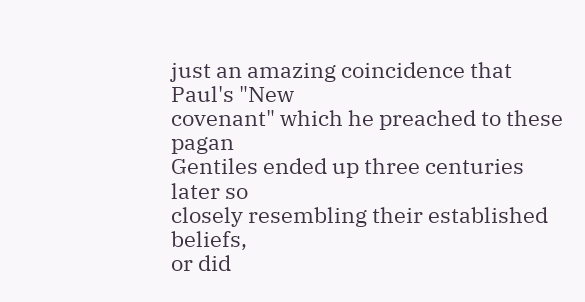just an amazing coincidence that Paul's "New
covenant" which he preached to these pagan
Gentiles ended up three centuries later so
closely resembling their established beliefs,
or did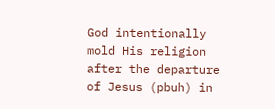God intentionally mold His religion
after the departure of Jesus (pbuh) in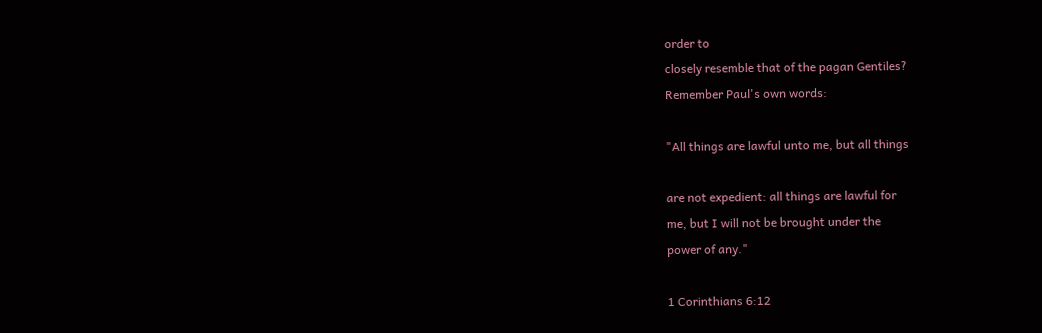order to
closely resemble that of the pagan Gentiles?
Remember Paul's own words:

"All things are lawful unto me, but all things

are not expedient: all things are lawful for
me, but I will not be brought under the
power of any."

1 Corinthians 6:12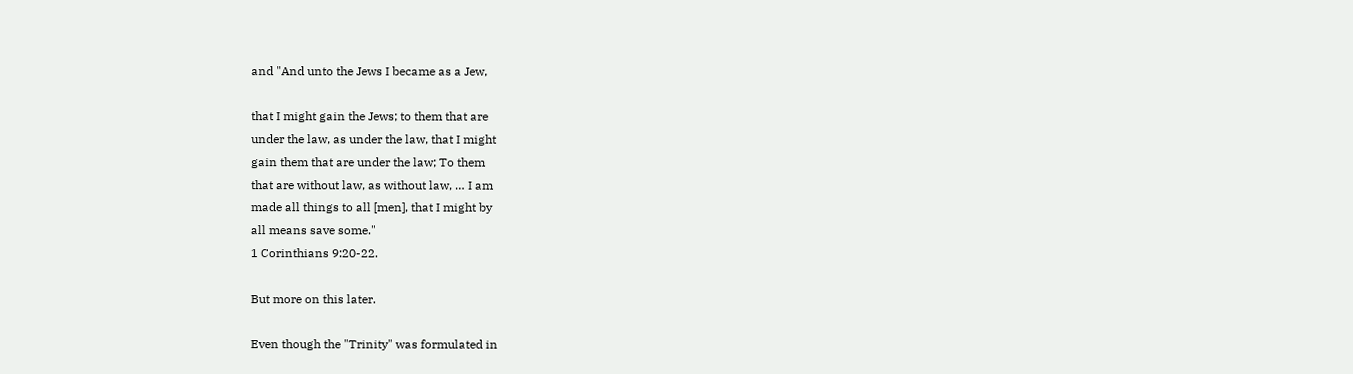and "And unto the Jews I became as a Jew,

that I might gain the Jews; to them that are
under the law, as under the law, that I might
gain them that are under the law; To them
that are without law, as without law, … I am
made all things to all [men], that I might by
all means save some."
1 Corinthians 9:20-22.

But more on this later.

Even though the "Trinity" was formulated in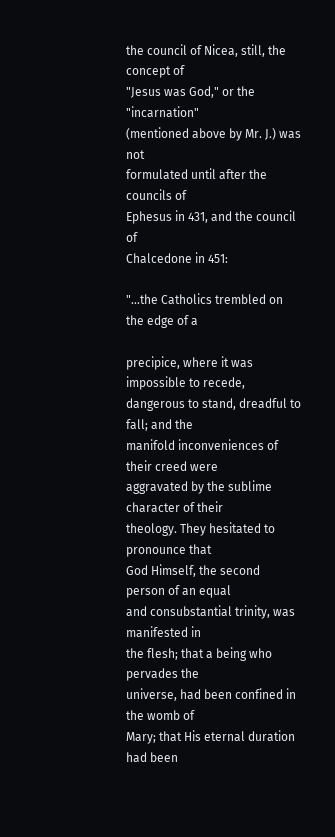the council of Nicea, still, the concept of
"Jesus was God," or the "incarnation"
(mentioned above by Mr. J.) was not
formulated until after the councils of
Ephesus in 431, and the council of
Chalcedone in 451:

"...the Catholics trembled on the edge of a

precipice, where it was impossible to recede,
dangerous to stand, dreadful to fall; and the
manifold inconveniences of their creed were
aggravated by the sublime character of their
theology. They hesitated to pronounce that
God Himself, the second person of an equal
and consubstantial trinity, was manifested in
the flesh; that a being who pervades the
universe, had been confined in the womb of
Mary; that His eternal duration had been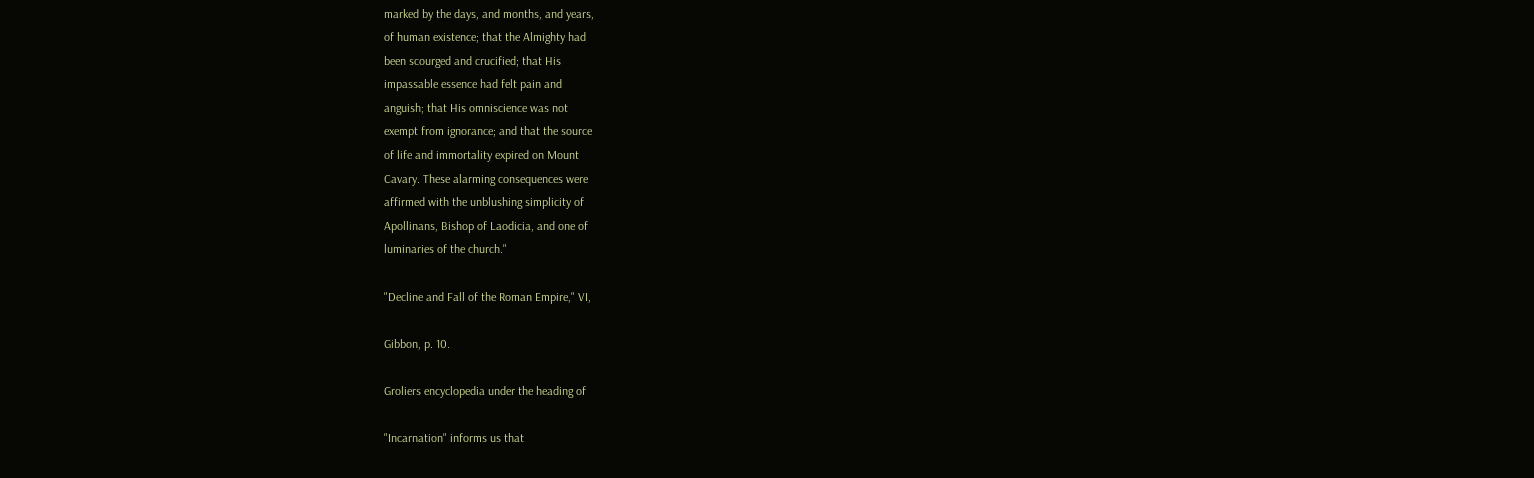marked by the days, and months, and years,
of human existence; that the Almighty had
been scourged and crucified; that His
impassable essence had felt pain and
anguish; that His omniscience was not
exempt from ignorance; and that the source
of life and immortality expired on Mount
Cavary. These alarming consequences were
affirmed with the unblushing simplicity of
Apollinans, Bishop of Laodicia, and one of
luminaries of the church."

"Decline and Fall of the Roman Empire," VI,

Gibbon, p. 10.

Groliers encyclopedia under the heading of

"Incarnation" informs us that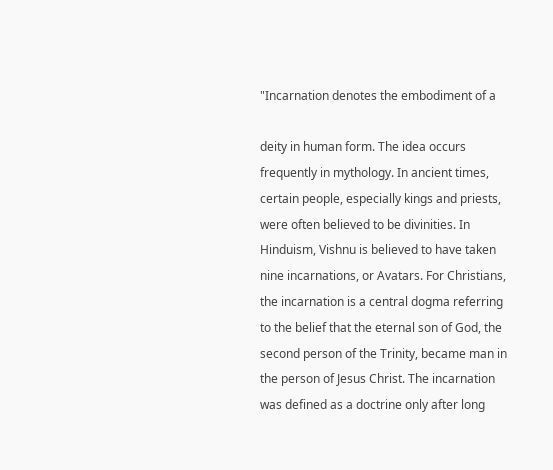"Incarnation denotes the embodiment of a

deity in human form. The idea occurs
frequently in mythology. In ancient times,
certain people, especially kings and priests,
were often believed to be divinities. In
Hinduism, Vishnu is believed to have taken
nine incarnations, or Avatars. For Christians,
the incarnation is a central dogma referring
to the belief that the eternal son of God, the
second person of the Trinity, became man in
the person of Jesus Christ. The incarnation
was defined as a doctrine only after long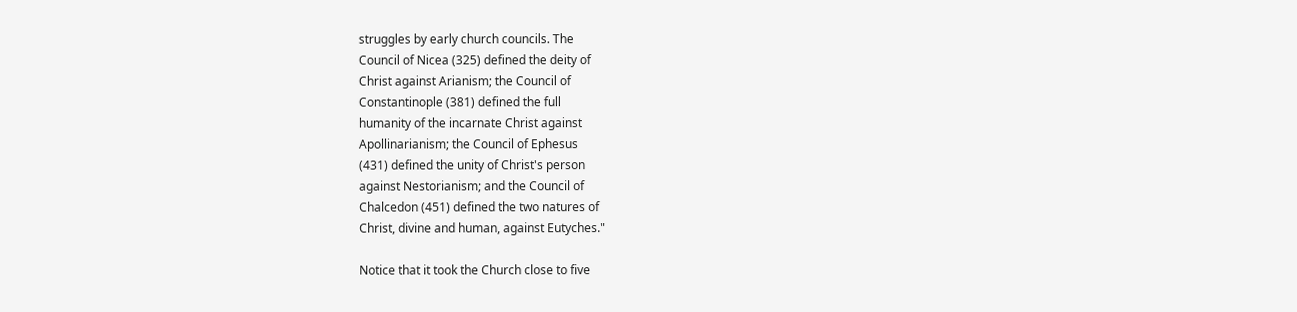struggles by early church councils. The
Council of Nicea (325) defined the deity of
Christ against Arianism; the Council of
Constantinople (381) defined the full
humanity of the incarnate Christ against
Apollinarianism; the Council of Ephesus
(431) defined the unity of Christ's person
against Nestorianism; and the Council of
Chalcedon (451) defined the two natures of
Christ, divine and human, against Eutyches."

Notice that it took the Church close to five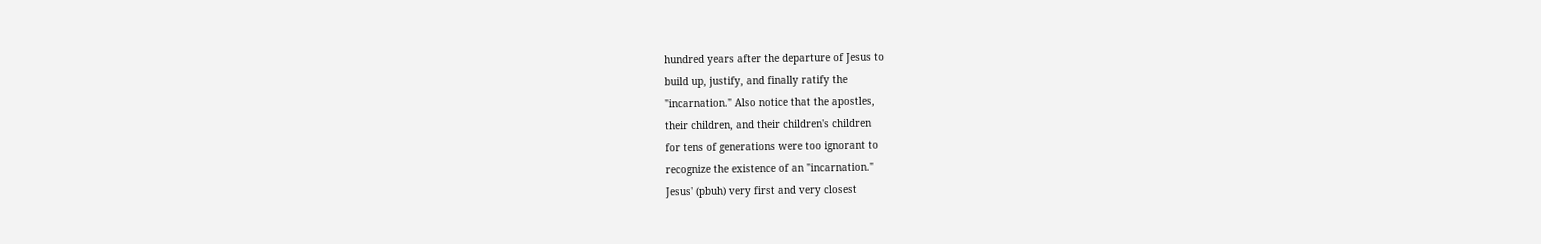hundred years after the departure of Jesus to
build up, justify, and finally ratify the
"incarnation." Also notice that the apostles,
their children, and their children's children
for tens of generations were too ignorant to
recognize the existence of an "incarnation."
Jesus' (pbuh) very first and very closest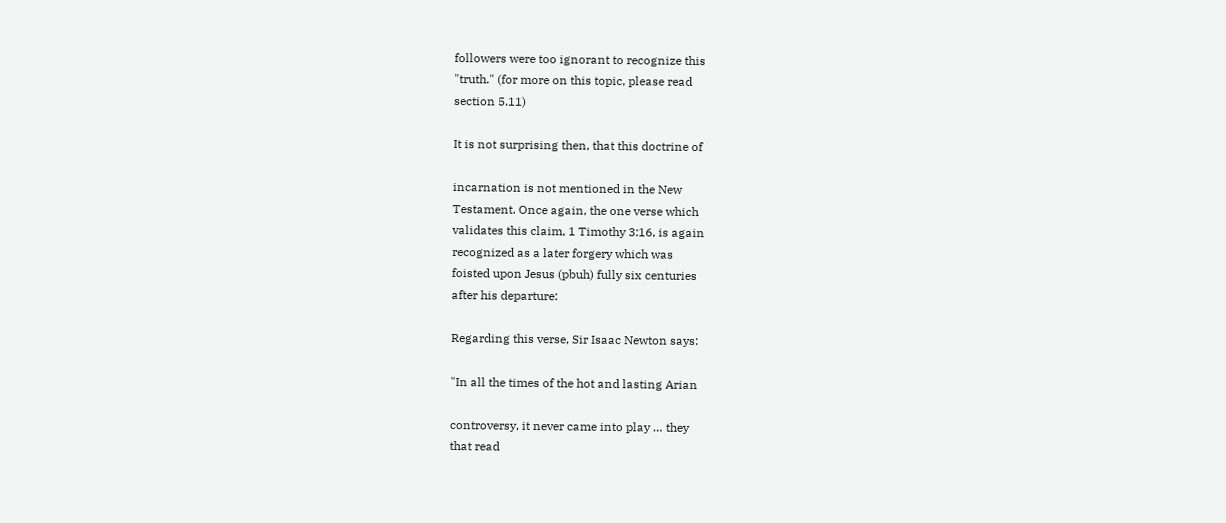followers were too ignorant to recognize this
"truth." (for more on this topic, please read
section 5.11)

It is not surprising then, that this doctrine of

incarnation is not mentioned in the New
Testament. Once again, the one verse which
validates this claim, 1 Timothy 3:16, is again
recognized as a later forgery which was
foisted upon Jesus (pbuh) fully six centuries
after his departure:

Regarding this verse, Sir Isaac Newton says:

"In all the times of the hot and lasting Arian

controversy, it never came into play … they
that read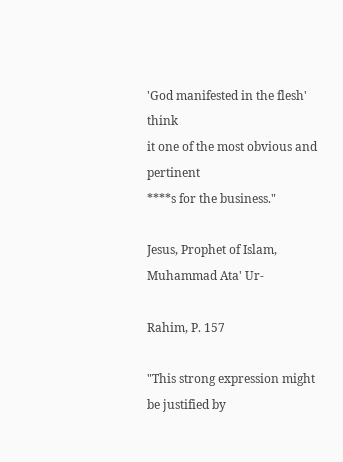'God manifested in the flesh' think
it one of the most obvious and pertinent
****s for the business."

Jesus, Prophet of Islam, Muhammad Ata' Ur-

Rahim, P. 157

"This strong expression might be justified by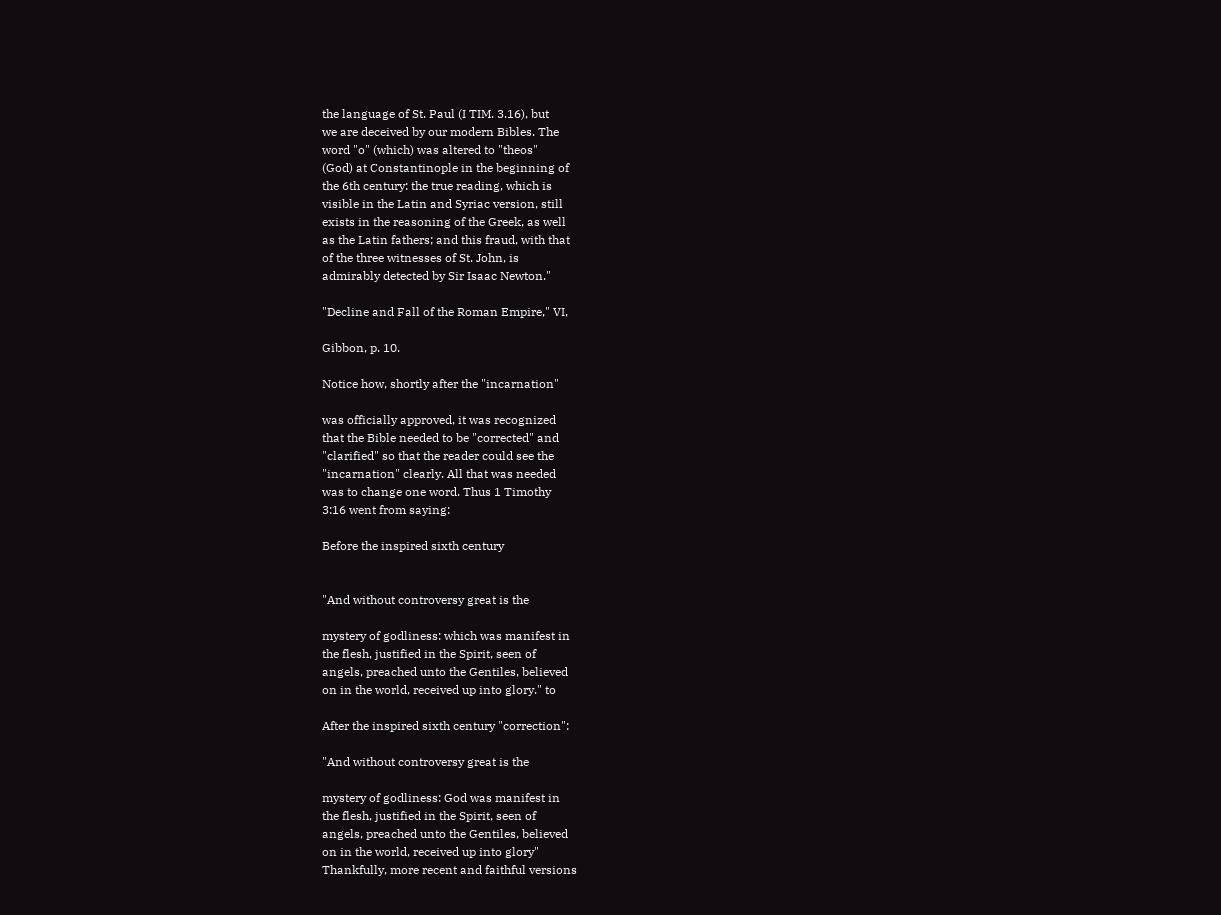the language of St. Paul (I TIM. 3.16), but
we are deceived by our modern Bibles. The
word "o" (which) was altered to "theos"
(God) at Constantinople in the beginning of
the 6th century: the true reading, which is
visible in the Latin and Syriac version, still
exists in the reasoning of the Greek, as well
as the Latin fathers; and this fraud, with that
of the three witnesses of St. John, is
admirably detected by Sir Isaac Newton."

"Decline and Fall of the Roman Empire," VI,

Gibbon, p. 10.

Notice how, shortly after the "incarnation"

was officially approved, it was recognized
that the Bible needed to be "corrected" and
"clarified" so that the reader could see the
"incarnation" clearly. All that was needed
was to change one word. Thus 1 Timothy
3:16 went from saying:

Before the inspired sixth century


"And without controversy great is the

mystery of godliness: which was manifest in
the flesh, justified in the Spirit, seen of
angels, preached unto the Gentiles, believed
on in the world, received up into glory." to

After the inspired sixth century "correction":

"And without controversy great is the

mystery of godliness: God was manifest in
the flesh, justified in the Spirit, seen of
angels, preached unto the Gentiles, believed
on in the world, received up into glory"
Thankfully, more recent and faithful versions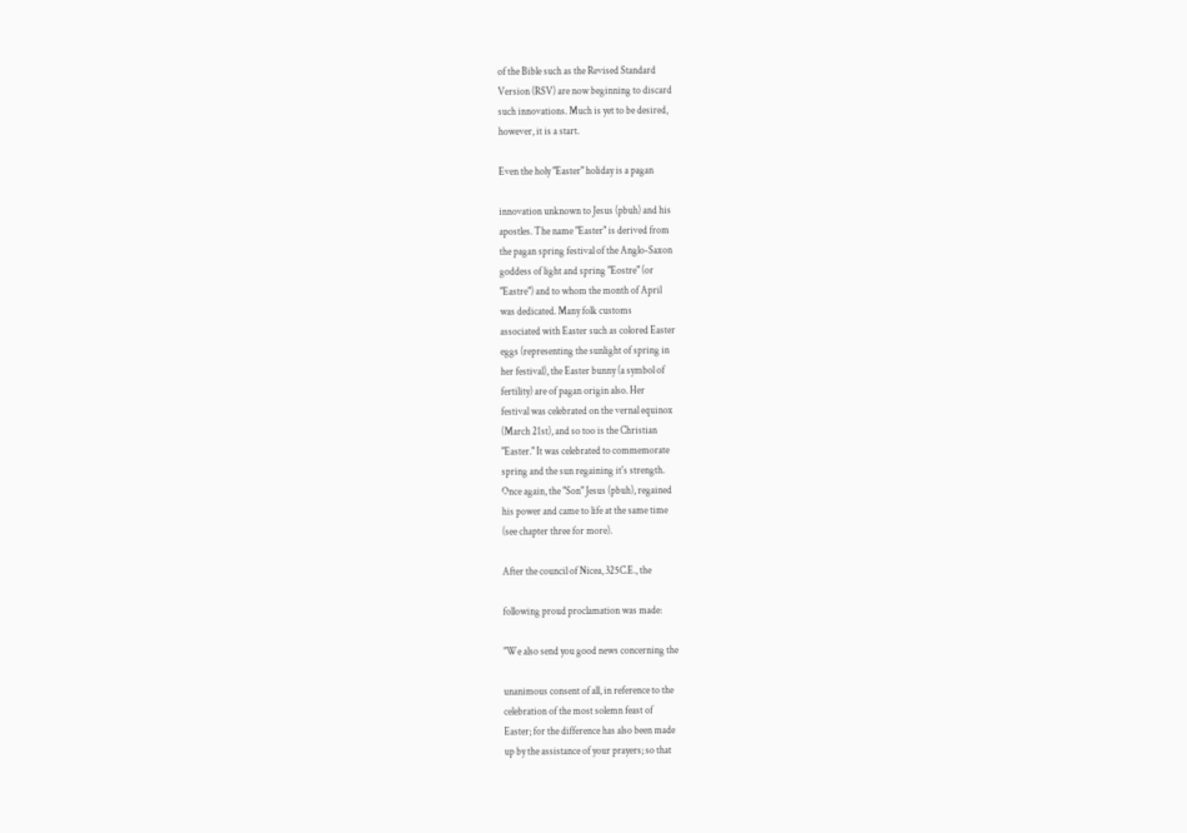of the Bible such as the Revised Standard
Version (RSV) are now beginning to discard
such innovations. Much is yet to be desired,
however, it is a start.

Even the holy "Easter" holiday is a pagan

innovation unknown to Jesus (pbuh) and his
apostles. The name "Easter" is derived from
the pagan spring festival of the Anglo-Saxon
goddess of light and spring "Eostre" (or
"Eastre") and to whom the month of April
was dedicated. Many folk customs
associated with Easter such as colored Easter
eggs (representing the sunlight of spring in
her festival), the Easter bunny (a symbol of
fertility) are of pagan origin also. Her
festival was celebrated on the vernal equinox
(March 21st), and so too is the Christian
"Easter." It was celebrated to commemorate
spring and the sun regaining it's strength.
Once again, the "Son" Jesus (pbuh), regained
his power and came to life at the same time
(see chapter three for more).

After the council of Nicea, 325C.E., the

following proud proclamation was made:

"We also send you good news concerning the

unanimous consent of all, in reference to the
celebration of the most solemn feast of
Easter; for the difference has also been made
up by the assistance of your prayers; so that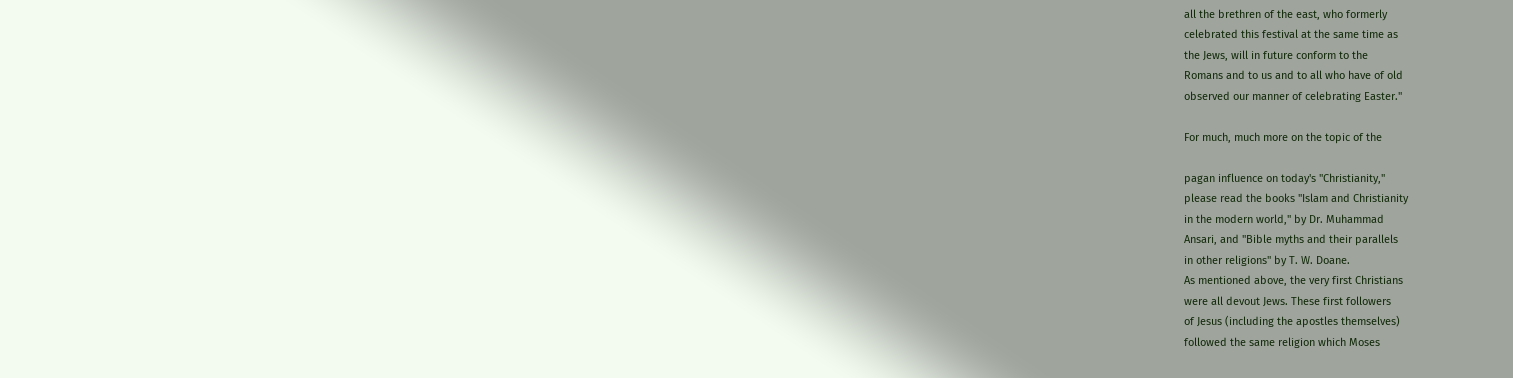all the brethren of the east, who formerly
celebrated this festival at the same time as
the Jews, will in future conform to the
Romans and to us and to all who have of old
observed our manner of celebrating Easter."

For much, much more on the topic of the

pagan influence on today's "Christianity,"
please read the books "Islam and Christianity
in the modern world," by Dr. Muhammad
Ansari, and "Bible myths and their parallels
in other religions" by T. W. Doane.
As mentioned above, the very first Christians
were all devout Jews. These first followers
of Jesus (including the apostles themselves)
followed the same religion which Moses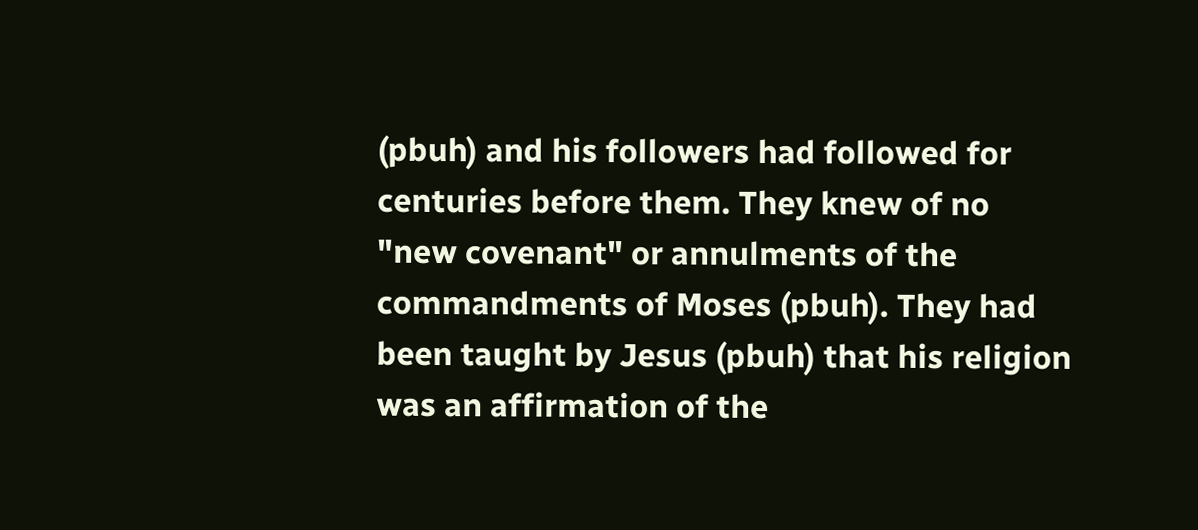(pbuh) and his followers had followed for
centuries before them. They knew of no
"new covenant" or annulments of the
commandments of Moses (pbuh). They had
been taught by Jesus (pbuh) that his religion
was an affirmation of the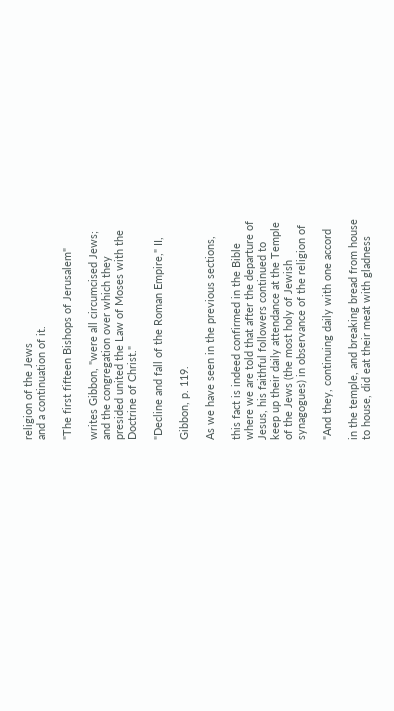religion of the Jews
and a continuation of it.

"The first fifteen Bishops of Jerusalem"

writes Gibbon, "were all circumcised Jews;
and the congregation over which they
presided united the Law of Moses with the
Doctrine of Christ."

"Decline and fall of the Roman Empire," II,

Gibbon, p. 119.

As we have seen in the previous sections,

this fact is indeed confirmed in the Bible
where we are told that after the departure of
Jesus, his faithful followers continued to
keep up their daily attendance at the Temple
of the Jews (the most holy of Jewish
synagogues) in observance of the religion of

"And they, continuing daily with one accord

in the temple, and breaking bread from house
to house, did eat their meat with gladness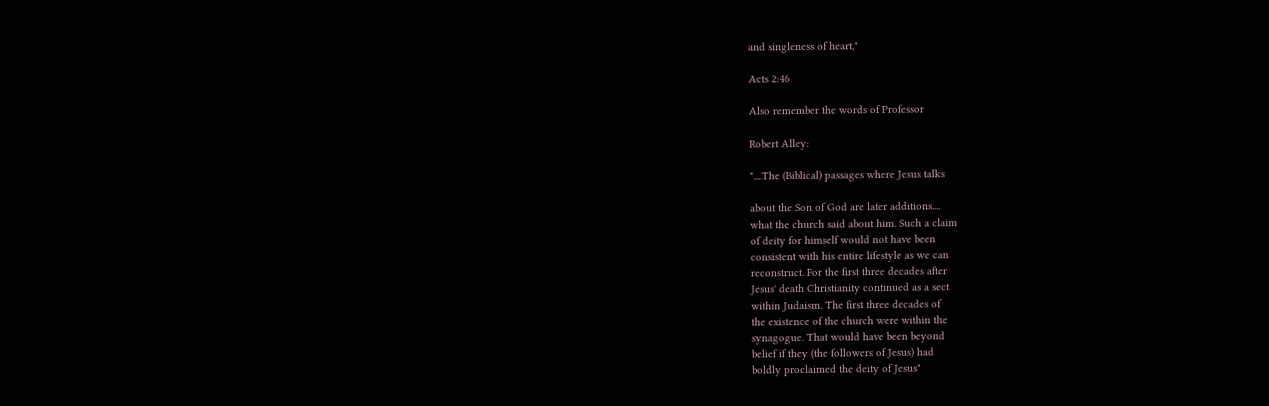and singleness of heart,"

Acts 2:46

Also remember the words of Professor

Robert Alley:

"....The (Biblical) passages where Jesus talks

about the Son of God are later additions....
what the church said about him. Such a claim
of deity for himself would not have been
consistent with his entire lifestyle as we can
reconstruct. For the first three decades after
Jesus' death Christianity continued as a sect
within Judaism. The first three decades of
the existence of the church were within the
synagogue. That would have been beyond
belief if they (the followers of Jesus) had
boldly proclaimed the deity of Jesus"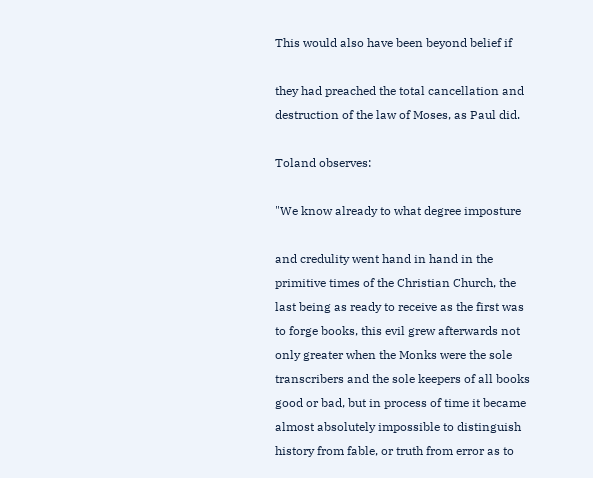This would also have been beyond belief if

they had preached the total cancellation and
destruction of the law of Moses, as Paul did.

Toland observes:

"We know already to what degree imposture

and credulity went hand in hand in the
primitive times of the Christian Church, the
last being as ready to receive as the first was
to forge books, this evil grew afterwards not
only greater when the Monks were the sole
transcribers and the sole keepers of all books
good or bad, but in process of time it became
almost absolutely impossible to distinguish
history from fable, or truth from error as to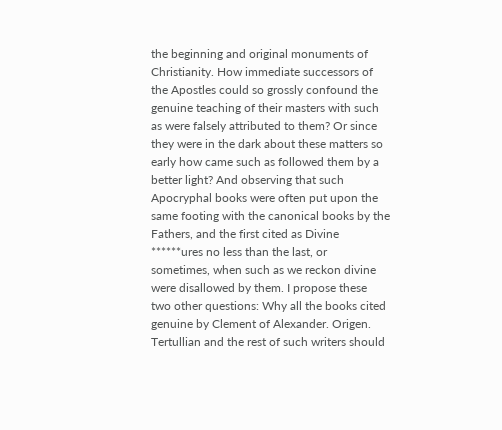the beginning and original monuments of
Christianity. How immediate successors of
the Apostles could so grossly confound the
genuine teaching of their masters with such
as were falsely attributed to them? Or since
they were in the dark about these matters so
early how came such as followed them by a
better light? And observing that such
Apocryphal books were often put upon the
same footing with the canonical books by the
Fathers, and the first cited as Divine
******ures no less than the last, or
sometimes, when such as we reckon divine
were disallowed by them. I propose these
two other questions: Why all the books cited
genuine by Clement of Alexander. Origen.
Tertullian and the rest of such writers should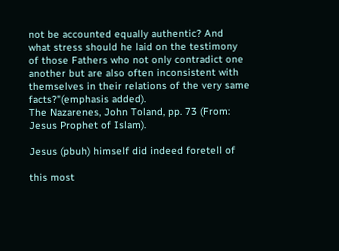not be accounted equally authentic? And
what stress should he laid on the testimony
of those Fathers who not only contradict one
another but are also often inconsistent with
themselves in their relations of the very same
facts?"(emphasis added).
The Nazarenes, John Toland, pp. 73 (From:
Jesus Prophet of Islam).

Jesus (pbuh) himself did indeed foretell of

this most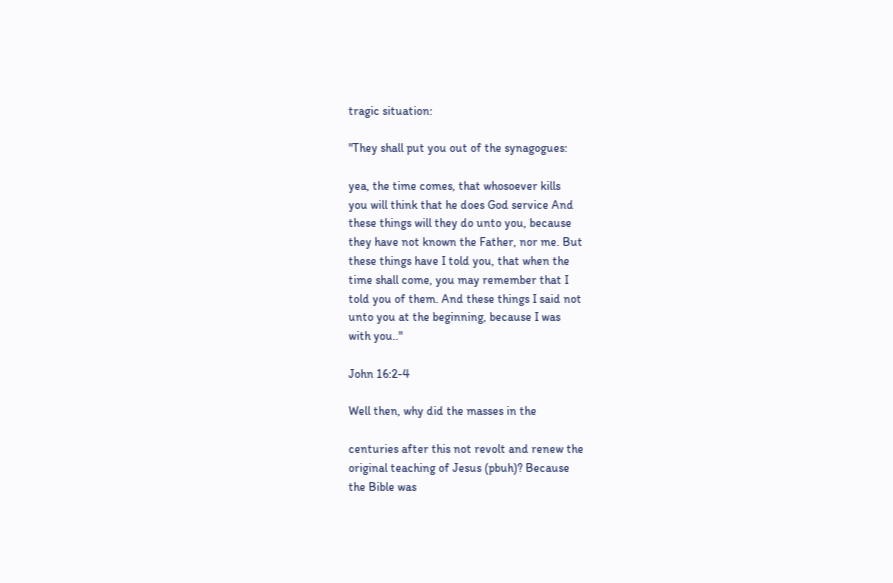tragic situation:

"They shall put you out of the synagogues:

yea, the time comes, that whosoever kills
you will think that he does God service And
these things will they do unto you, because
they have not known the Father, nor me. But
these things have I told you, that when the
time shall come, you may remember that I
told you of them. And these things I said not
unto you at the beginning, because I was
with you.."

John 16:2-4

Well then, why did the masses in the

centuries after this not revolt and renew the
original teaching of Jesus (pbuh)? Because
the Bible was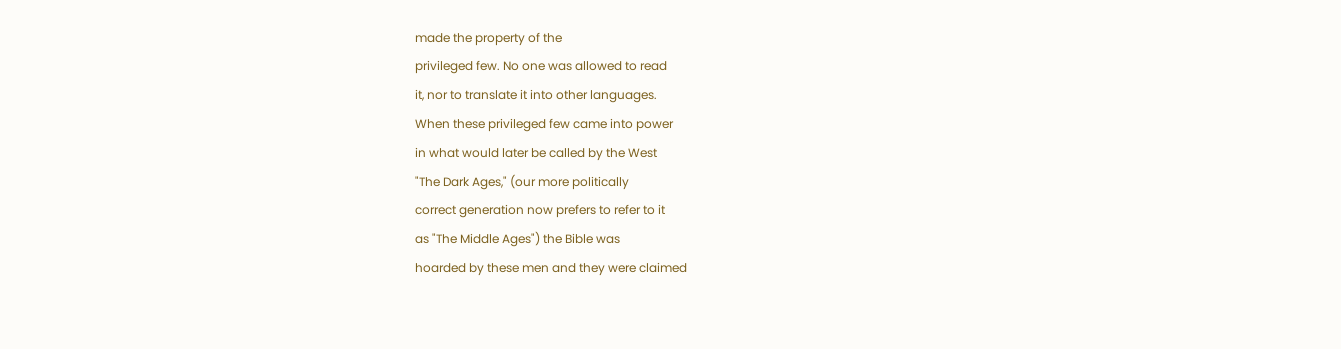made the property of the
privileged few. No one was allowed to read
it, nor to translate it into other languages.
When these privileged few came into power
in what would later be called by the West
"The Dark Ages," (our more politically
correct generation now prefers to refer to it
as "The Middle Ages") the Bible was
hoarded by these men and they were claimed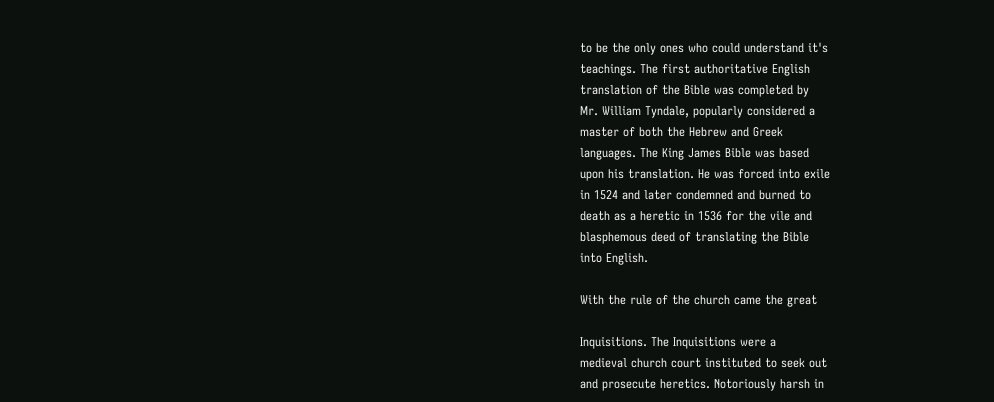to be the only ones who could understand it's
teachings. The first authoritative English
translation of the Bible was completed by
Mr. William Tyndale, popularly considered a
master of both the Hebrew and Greek
languages. The King James Bible was based
upon his translation. He was forced into exile
in 1524 and later condemned and burned to
death as a heretic in 1536 for the vile and
blasphemous deed of translating the Bible
into English.

With the rule of the church came the great

Inquisitions. The Inquisitions were a
medieval church court instituted to seek out
and prosecute heretics. Notoriously harsh in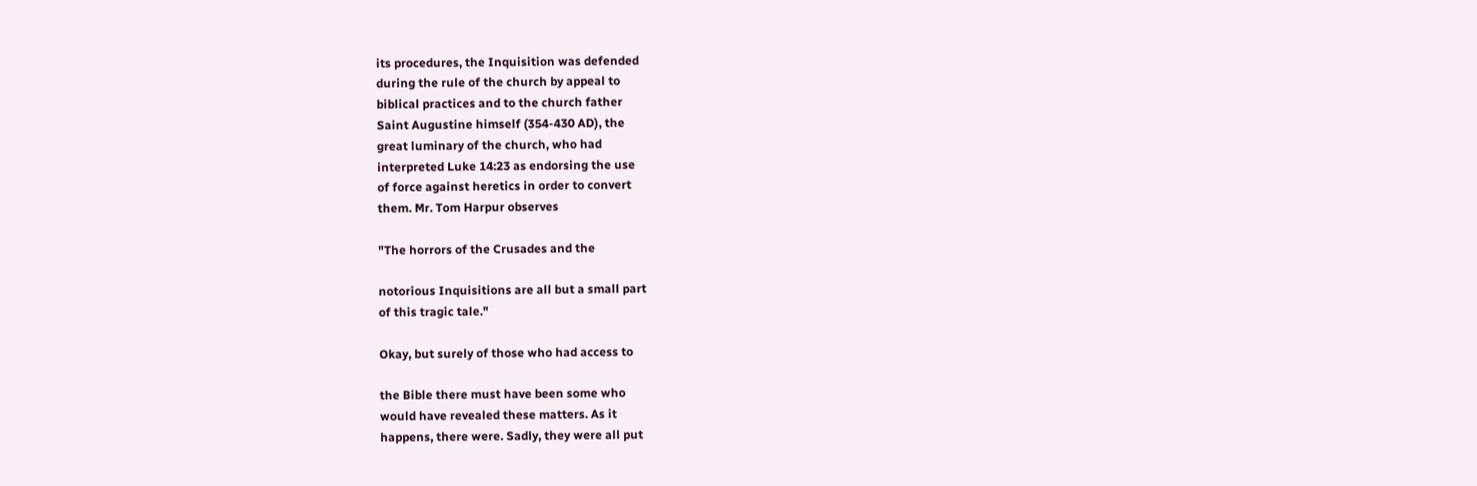its procedures, the Inquisition was defended
during the rule of the church by appeal to
biblical practices and to the church father
Saint Augustine himself (354-430 AD), the
great luminary of the church, who had
interpreted Luke 14:23 as endorsing the use
of force against heretics in order to convert
them. Mr. Tom Harpur observes

"The horrors of the Crusades and the

notorious Inquisitions are all but a small part
of this tragic tale."

Okay, but surely of those who had access to

the Bible there must have been some who
would have revealed these matters. As it
happens, there were. Sadly, they were all put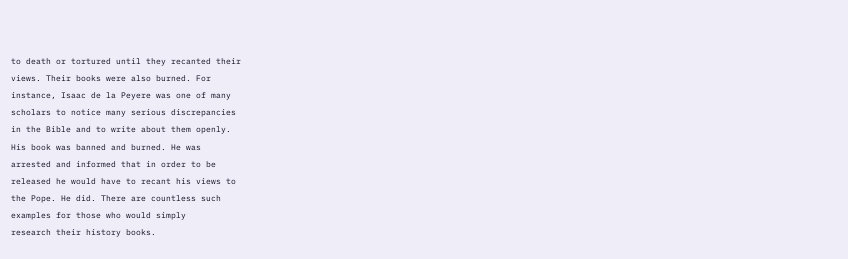to death or tortured until they recanted their
views. Their books were also burned. For
instance, Isaac de la Peyere was one of many
scholars to notice many serious discrepancies
in the Bible and to write about them openly.
His book was banned and burned. He was
arrested and informed that in order to be
released he would have to recant his views to
the Pope. He did. There are countless such
examples for those who would simply
research their history books.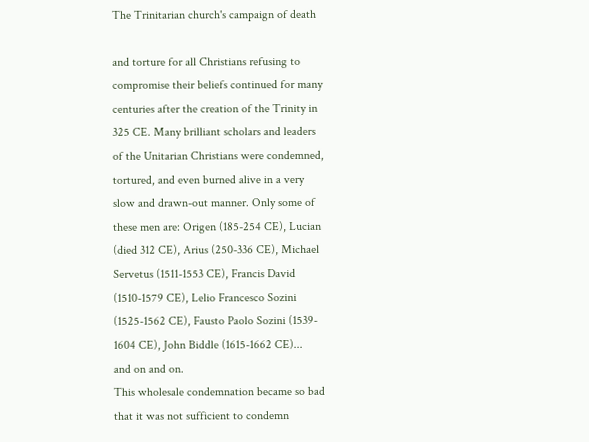The Trinitarian church's campaign of death

and torture for all Christians refusing to
compromise their beliefs continued for many
centuries after the creation of the Trinity in
325 CE. Many brilliant scholars and leaders
of the Unitarian Christians were condemned,
tortured, and even burned alive in a very
slow and drawn-out manner. Only some of
these men are: Origen (185-254 CE), Lucian
(died 312 CE), Arius (250-336 CE), Michael
Servetus (1511-1553 CE), Francis David
(1510-1579 CE), Lelio Francesco Sozini
(1525-1562 CE), Fausto Paolo Sozini (1539-
1604 CE), John Biddle (1615-1662 CE)...
and on and on.
This wholesale condemnation became so bad
that it was not sufficient to condemn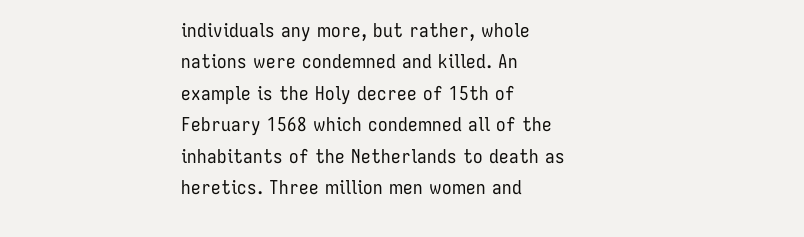individuals any more, but rather, whole
nations were condemned and killed. An
example is the Holy decree of 15th of
February 1568 which condemned all of the
inhabitants of the Netherlands to death as
heretics. Three million men women and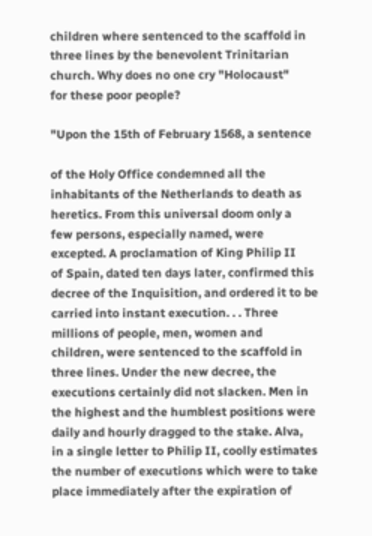children where sentenced to the scaffold in
three lines by the benevolent Trinitarian
church. Why does no one cry "Holocaust"
for these poor people?

"Upon the 15th of February 1568, a sentence

of the Holy Office condemned all the
inhabitants of the Netherlands to death as
heretics. From this universal doom only a
few persons, especially named, were
excepted. A proclamation of King Philip II
of Spain, dated ten days later, confirmed this
decree of the Inquisition, and ordered it to be
carried into instant execution. . . Three
millions of people, men, women and
children, were sentenced to the scaffold in
three lines. Under the new decree, the
executions certainly did not slacken. Men in
the highest and the humblest positions were
daily and hourly dragged to the stake. Alva,
in a single letter to Philip II, coolly estimates
the number of executions which were to take
place immediately after the expiration of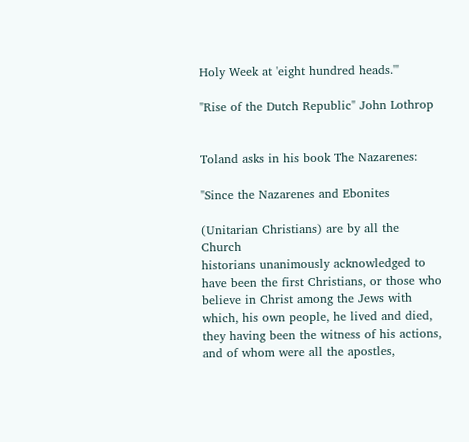Holy Week at 'eight hundred heads.'"

"Rise of the Dutch Republic" John Lothrop


Toland asks in his book The Nazarenes:

"Since the Nazarenes and Ebonites

(Unitarian Christians) are by all the Church
historians unanimously acknowledged to
have been the first Christians, or those who
believe in Christ among the Jews with
which, his own people, he lived and died,
they having been the witness of his actions,
and of whom were all the apostles,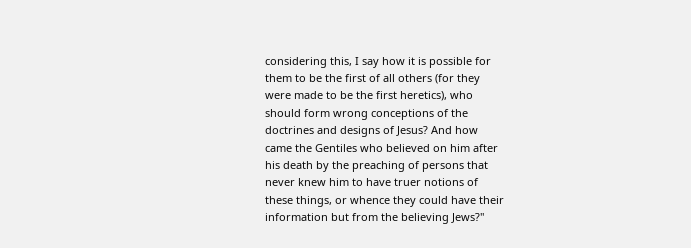considering this, I say how it is possible for
them to be the first of all others (for they
were made to be the first heretics), who
should form wrong conceptions of the
doctrines and designs of Jesus? And how
came the Gentiles who believed on him after
his death by the preaching of persons that
never knew him to have truer notions of
these things, or whence they could have their
information but from the believing Jews?"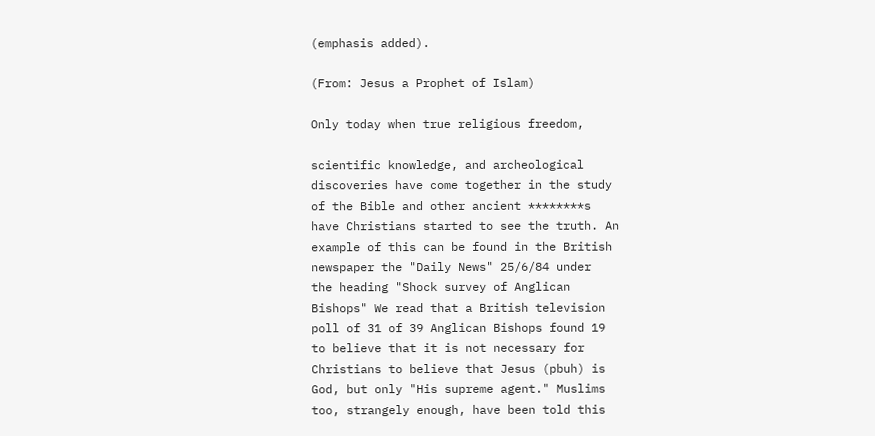(emphasis added).

(From: Jesus a Prophet of Islam)

Only today when true religious freedom,

scientific knowledge, and archeological
discoveries have come together in the study
of the Bible and other ancient ********s
have Christians started to see the truth. An
example of this can be found in the British
newspaper the "Daily News" 25/6/84 under
the heading "Shock survey of Anglican
Bishops" We read that a British television
poll of 31 of 39 Anglican Bishops found 19
to believe that it is not necessary for
Christians to believe that Jesus (pbuh) is
God, but only "His supreme agent." Muslims
too, strangely enough, have been told this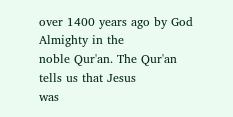over 1400 years ago by God Almighty in the
noble Qur'an. The Qur'an tells us that Jesus
was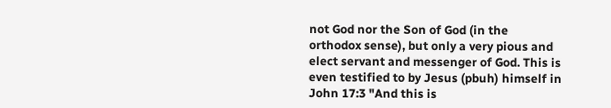not God nor the Son of God (in the
orthodox sense), but only a very pious and
elect servant and messenger of God. This is
even testified to by Jesus (pbuh) himself in
John 17:3 "And this is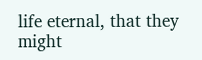life eternal, that they
might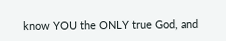know YOU the ONLY true God, and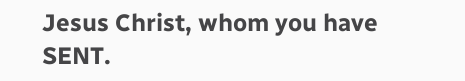Jesus Christ, whom you have SENT.